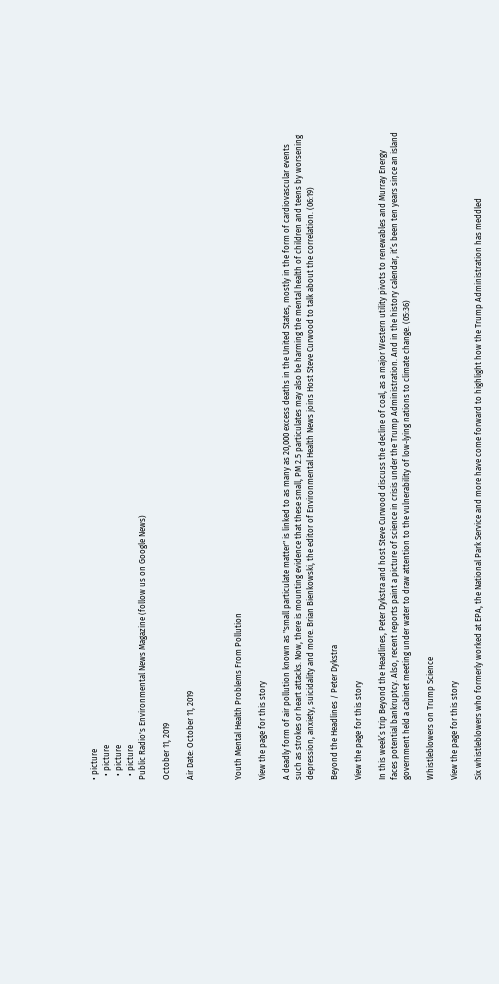• picture
  • picture
  • picture
  • picture
Public Radio's Environmental News Magazine (follow us on Google News)

October 11, 2019

Air Date: October 11, 2019



Youth Mental Health Problems From Pollution

View the page for this story

A deadly form of air pollution known as "small particulate matter" is linked to as many as 20,000 excess deaths in the United States, mostly in the form of cardiovascular events such as strokes or heart attacks. Now, there is mounting evidence that these small, PM 2.5 particulates may also be harming the mental health of children and teens by worsening depression, anxiety, suicidality and more. Brian Bienkowski, the editor of Environmental Health News joins Host Steve Curwood to talk about the correlation. (06:19)

Beyond the Headlines / Peter Dykstra

View the page for this story

In this week’s trip Beyond the Headlines, Peter Dykstra and host Steve Curwood discuss the decline of coal, as a major Western utility pivots to renewables and Murray Energy faces potential bankruptcy. Also, recent reports paint a picture of science in crisis under the Trump Administration. And in the history calendar, it’s been ten years since an island government held a cabinet meeting under water to draw attention to the vulnerability of low-lying nations to climate change. (05:36)

Whistleblowers on Trump Science

View the page for this story

Six whistleblowers who formerly worked at EPA, the National Park Service and more have come forward to highlight how the Trump Administration has meddled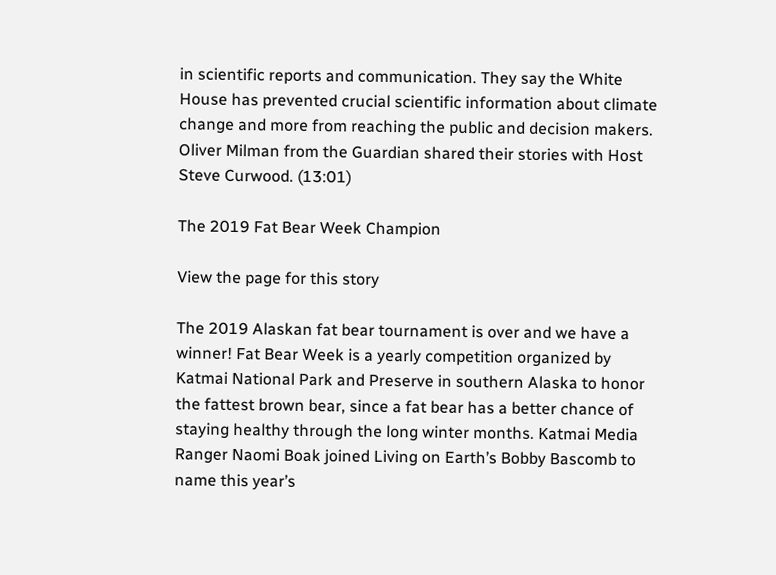in scientific reports and communication. They say the White House has prevented crucial scientific information about climate change and more from reaching the public and decision makers. Oliver Milman from the Guardian shared their stories with Host Steve Curwood. (13:01)

The 2019 Fat Bear Week Champion

View the page for this story

The 2019 Alaskan fat bear tournament is over and we have a winner! Fat Bear Week is a yearly competition organized by Katmai National Park and Preserve in southern Alaska to honor the fattest brown bear, since a fat bear has a better chance of staying healthy through the long winter months. Katmai Media Ranger Naomi Boak joined Living on Earth’s Bobby Bascomb to name this year’s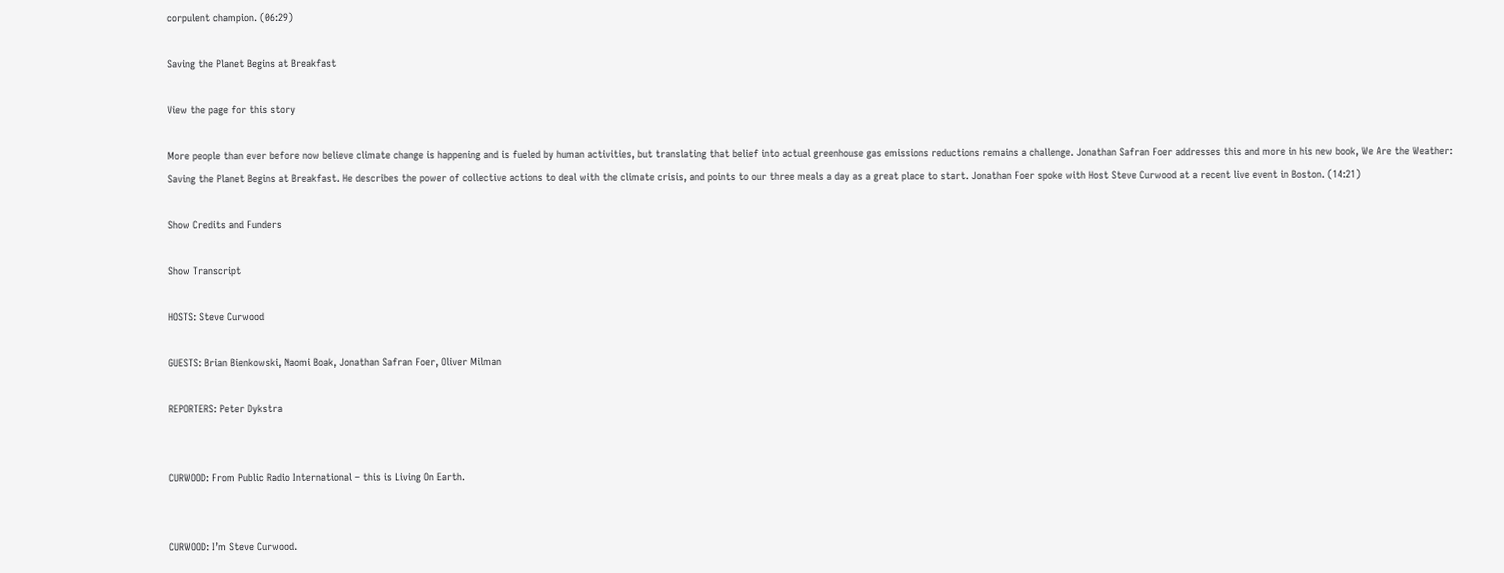corpulent champion. (06:29)

Saving the Planet Begins at Breakfast

View the page for this story

More people than ever before now believe climate change is happening and is fueled by human activities, but translating that belief into actual greenhouse gas emissions reductions remains a challenge. Jonathan Safran Foer addresses this and more in his new book, We Are the Weather: Saving the Planet Begins at Breakfast. He describes the power of collective actions to deal with the climate crisis, and points to our three meals a day as a great place to start. Jonathan Foer spoke with Host Steve Curwood at a recent live event in Boston. (14:21)

Show Credits and Funders

Show Transcript

HOSTS: Steve Curwood

GUESTS: Brian Bienkowski, Naomi Boak, Jonathan Safran Foer, Oliver Milman

REPORTERS: Peter Dykstra


CURWOOD: From Public Radio International – this is Living On Earth.


CURWOOD: I’m Steve Curwood.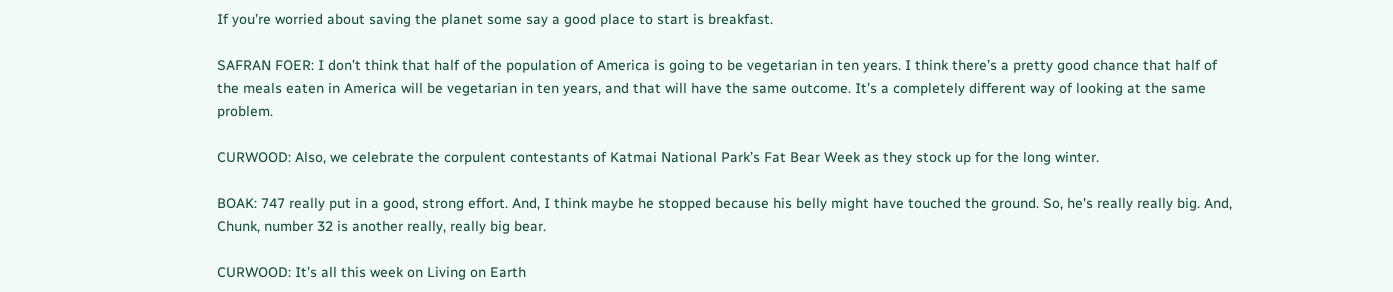If you’re worried about saving the planet some say a good place to start is breakfast.

SAFRAN FOER: I don’t think that half of the population of America is going to be vegetarian in ten years. I think there’s a pretty good chance that half of the meals eaten in America will be vegetarian in ten years, and that will have the same outcome. It’s a completely different way of looking at the same problem.

CURWOOD: Also, we celebrate the corpulent contestants of Katmai National Park’s Fat Bear Week as they stock up for the long winter.

BOAK: 747 really put in a good, strong effort. And, I think maybe he stopped because his belly might have touched the ground. So, he's really really big. And, Chunk, number 32 is another really, really big bear.

CURWOOD: It’s all this week on Living on Earth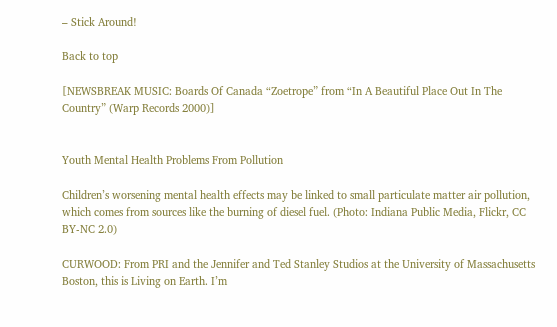– Stick Around!

Back to top

[NEWSBREAK MUSIC: Boards Of Canada “Zoetrope” from “In A Beautiful Place Out In The Country” (Warp Records 2000)]


Youth Mental Health Problems From Pollution

Children’s worsening mental health effects may be linked to small particulate matter air pollution, which comes from sources like the burning of diesel fuel. (Photo: Indiana Public Media, Flickr, CC BY-NC 2.0)

CURWOOD: From PRI and the Jennifer and Ted Stanley Studios at the University of Massachusetts Boston, this is Living on Earth. I’m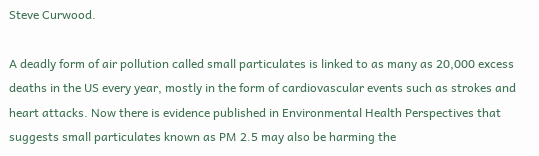Steve Curwood.

A deadly form of air pollution called small particulates is linked to as many as 20,000 excess deaths in the US every year, mostly in the form of cardiovascular events such as strokes and heart attacks. Now there is evidence published in Environmental Health Perspectives that suggests small particulates known as PM 2.5 may also be harming the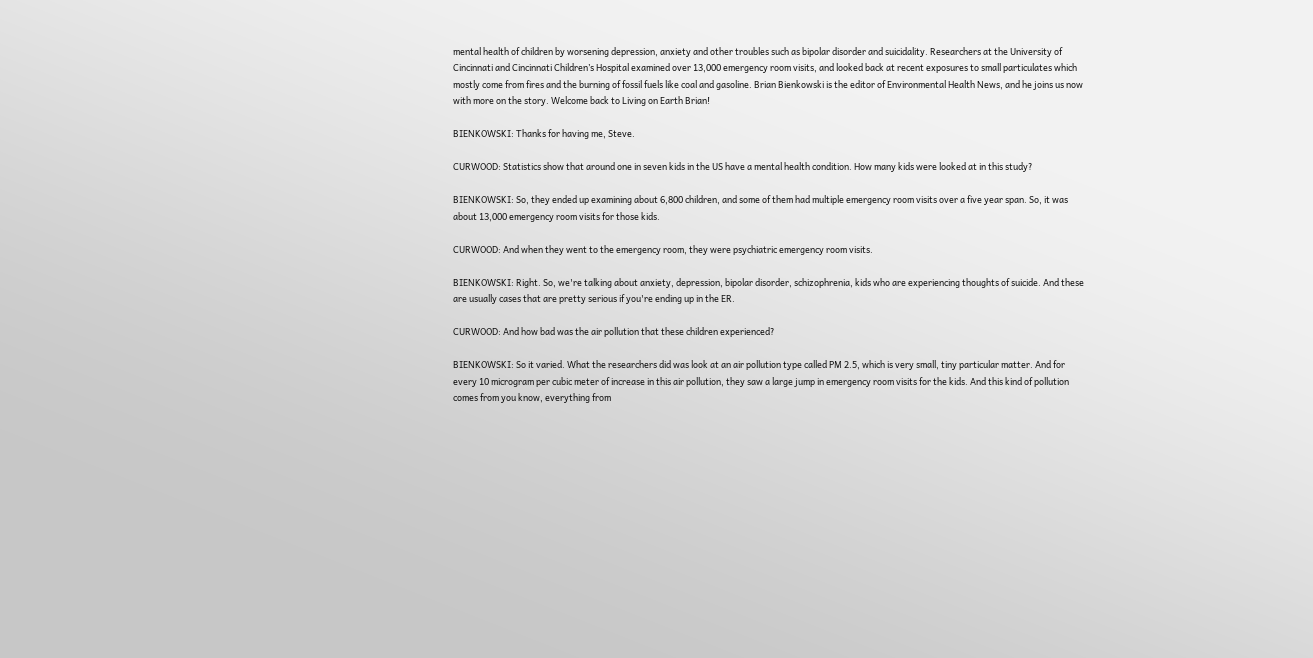mental health of children by worsening depression, anxiety and other troubles such as bipolar disorder and suicidality. Researchers at the University of Cincinnati and Cincinnati Children’s Hospital examined over 13,000 emergency room visits, and looked back at recent exposures to small particulates which mostly come from fires and the burning of fossil fuels like coal and gasoline. Brian Bienkowski is the editor of Environmental Health News, and he joins us now with more on the story. Welcome back to Living on Earth Brian!

BIENKOWSKI: Thanks for having me, Steve.

CURWOOD: Statistics show that around one in seven kids in the US have a mental health condition. How many kids were looked at in this study?

BIENKOWSKI: So, they ended up examining about 6,800 children, and some of them had multiple emergency room visits over a five year span. So, it was about 13,000 emergency room visits for those kids.

CURWOOD: And when they went to the emergency room, they were psychiatric emergency room visits.

BIENKOWSKI: Right. So, we're talking about anxiety, depression, bipolar disorder, schizophrenia, kids who are experiencing thoughts of suicide. And these are usually cases that are pretty serious if you're ending up in the ER.

CURWOOD: And how bad was the air pollution that these children experienced?

BIENKOWSKI: So it varied. What the researchers did was look at an air pollution type called PM 2.5, which is very small, tiny particular matter. And for every 10 microgram per cubic meter of increase in this air pollution, they saw a large jump in emergency room visits for the kids. And this kind of pollution comes from you know, everything from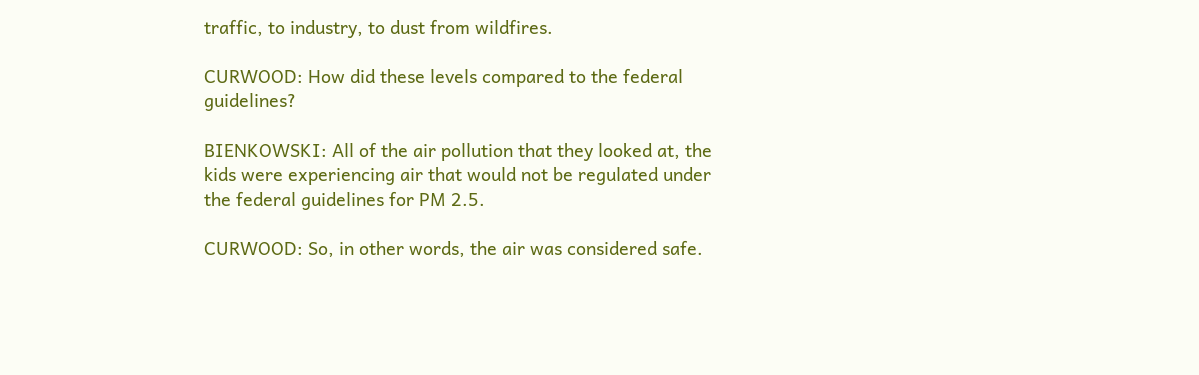traffic, to industry, to dust from wildfires.

CURWOOD: How did these levels compared to the federal guidelines?

BIENKOWSKI: All of the air pollution that they looked at, the kids were experiencing air that would not be regulated under the federal guidelines for PM 2.5.

CURWOOD: So, in other words, the air was considered safe.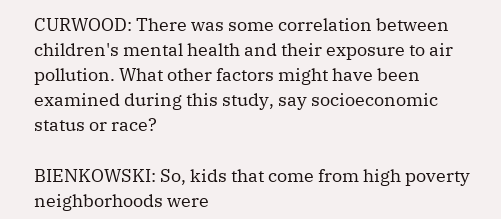CURWOOD: There was some correlation between children's mental health and their exposure to air pollution. What other factors might have been examined during this study, say socioeconomic status or race?

BIENKOWSKI: So, kids that come from high poverty neighborhoods were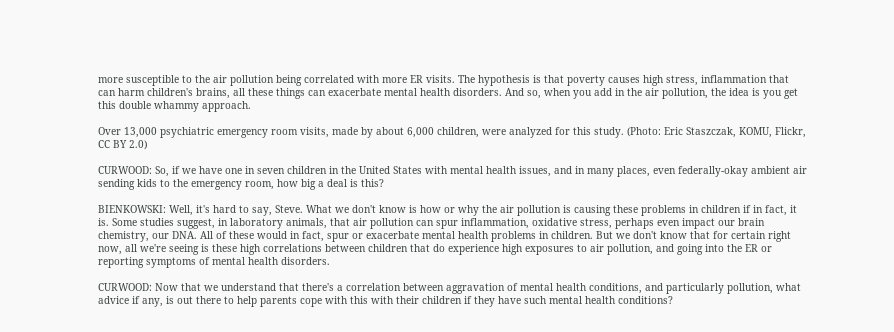more susceptible to the air pollution being correlated with more ER visits. The hypothesis is that poverty causes high stress, inflammation that can harm children's brains, all these things can exacerbate mental health disorders. And so, when you add in the air pollution, the idea is you get this double whammy approach.

Over 13,000 psychiatric emergency room visits, made by about 6,000 children, were analyzed for this study. (Photo: Eric Staszczak, KOMU, Flickr, CC BY 2.0)

CURWOOD: So, if we have one in seven children in the United States with mental health issues, and in many places, even federally-okay ambient air sending kids to the emergency room, how big a deal is this?

BIENKOWSKI: Well, it's hard to say, Steve. What we don't know is how or why the air pollution is causing these problems in children if in fact, it is. Some studies suggest, in laboratory animals, that air pollution can spur inflammation, oxidative stress, perhaps even impact our brain chemistry, our DNA. All of these would in fact, spur or exacerbate mental health problems in children. But we don't know that for certain right now, all we're seeing is these high correlations between children that do experience high exposures to air pollution, and going into the ER or reporting symptoms of mental health disorders.

CURWOOD: Now that we understand that there's a correlation between aggravation of mental health conditions, and particularly pollution, what advice if any, is out there to help parents cope with this with their children if they have such mental health conditions?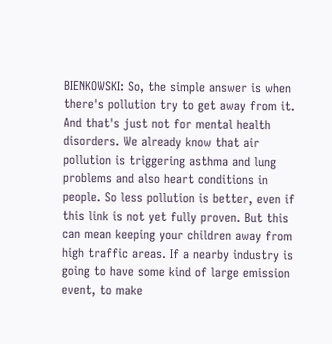BIENKOWSKI: So, the simple answer is when there's pollution try to get away from it. And that's just not for mental health disorders. We already know that air pollution is triggering asthma and lung problems and also heart conditions in people. So less pollution is better, even if this link is not yet fully proven. But this can mean keeping your children away from high traffic areas. If a nearby industry is going to have some kind of large emission event, to make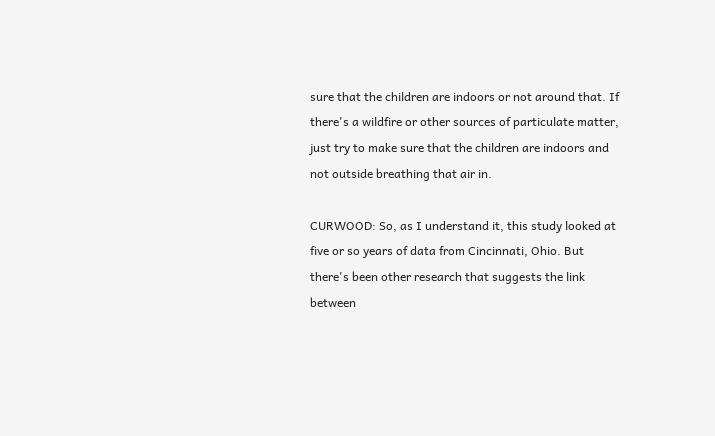sure that the children are indoors or not around that. If there's a wildfire or other sources of particulate matter, just try to make sure that the children are indoors and not outside breathing that air in.

CURWOOD: So, as I understand it, this study looked at five or so years of data from Cincinnati, Ohio. But there's been other research that suggests the link between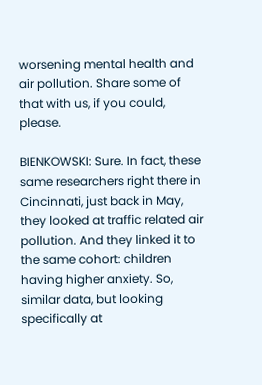worsening mental health and air pollution. Share some of that with us, if you could, please.

BIENKOWSKI: Sure. In fact, these same researchers right there in Cincinnati, just back in May, they looked at traffic related air pollution. And they linked it to the same cohort: children having higher anxiety. So, similar data, but looking specifically at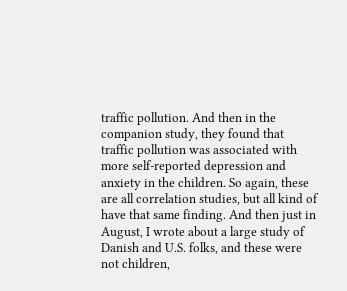traffic pollution. And then in the companion study, they found that traffic pollution was associated with more self-reported depression and anxiety in the children. So again, these are all correlation studies, but all kind of have that same finding. And then just in August, I wrote about a large study of Danish and U.S. folks, and these were not children,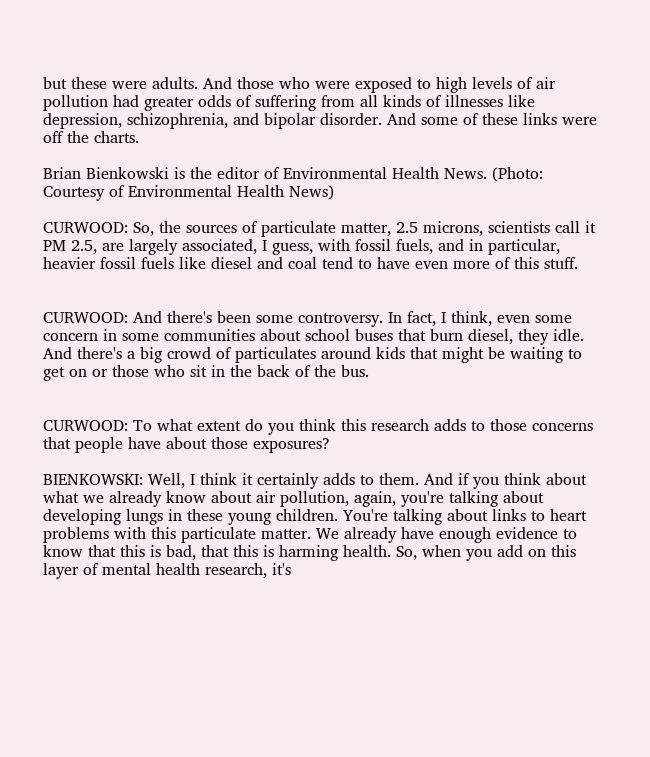but these were adults. And those who were exposed to high levels of air pollution had greater odds of suffering from all kinds of illnesses like depression, schizophrenia, and bipolar disorder. And some of these links were off the charts.

Brian Bienkowski is the editor of Environmental Health News. (Photo: Courtesy of Environmental Health News)

CURWOOD: So, the sources of particulate matter, 2.5 microns, scientists call it PM 2.5, are largely associated, I guess, with fossil fuels, and in particular, heavier fossil fuels like diesel and coal tend to have even more of this stuff.


CURWOOD: And there's been some controversy. In fact, I think, even some concern in some communities about school buses that burn diesel, they idle. And there's a big crowd of particulates around kids that might be waiting to get on or those who sit in the back of the bus.


CURWOOD: To what extent do you think this research adds to those concerns that people have about those exposures?

BIENKOWSKI: Well, I think it certainly adds to them. And if you think about what we already know about air pollution, again, you're talking about developing lungs in these young children. You're talking about links to heart problems with this particulate matter. We already have enough evidence to know that this is bad, that this is harming health. So, when you add on this layer of mental health research, it's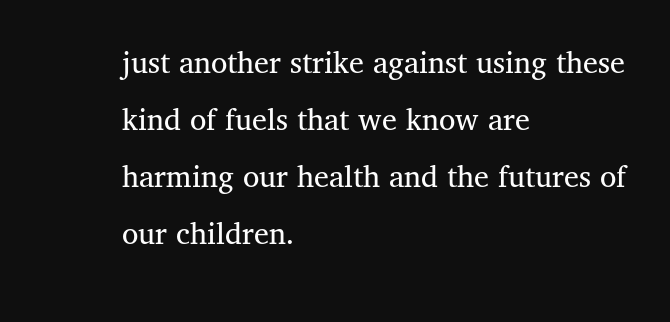just another strike against using these kind of fuels that we know are harming our health and the futures of our children.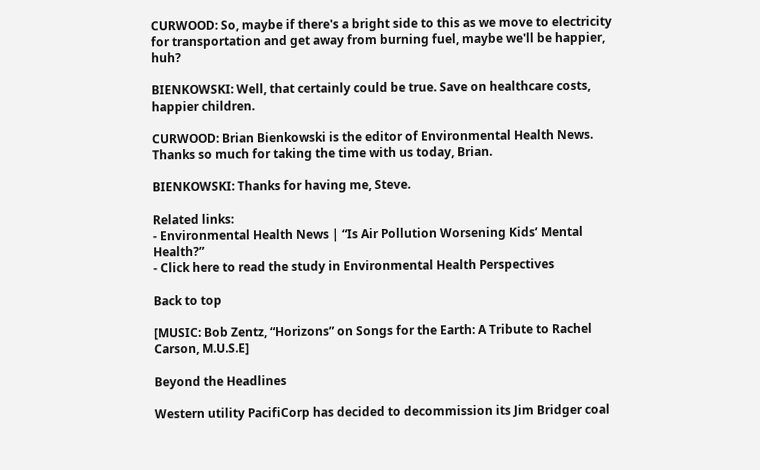CURWOOD: So, maybe if there's a bright side to this as we move to electricity for transportation and get away from burning fuel, maybe we'll be happier, huh?

BIENKOWSKI: Well, that certainly could be true. Save on healthcare costs, happier children.

CURWOOD: Brian Bienkowski is the editor of Environmental Health News. Thanks so much for taking the time with us today, Brian.

BIENKOWSKI: Thanks for having me, Steve.

Related links:
- Environmental Health News | “Is Air Pollution Worsening Kids’ Mental Health?”
- Click here to read the study in Environmental Health Perspectives

Back to top

[MUSIC: Bob Zentz, “Horizons” on Songs for the Earth: A Tribute to Rachel Carson, M.U.S.E]

Beyond the Headlines

Western utility PacifiCorp has decided to decommission its Jim Bridger coal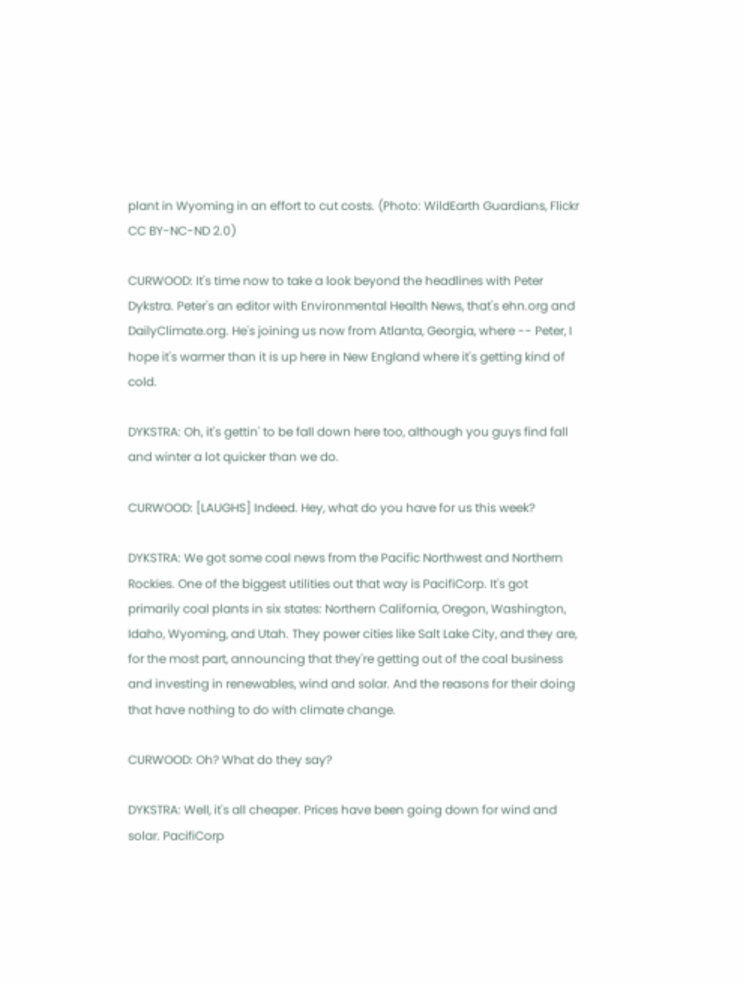plant in Wyoming in an effort to cut costs. (Photo: WildEarth Guardians, Flickr CC BY-NC-ND 2.0)

CURWOOD: It's time now to take a look beyond the headlines with Peter Dykstra. Peter's an editor with Environmental Health News, that's ehn.org and DailyClimate.org. He's joining us now from Atlanta, Georgia, where -- Peter, I hope it's warmer than it is up here in New England where it's getting kind of cold.

DYKSTRA: Oh, it's gettin' to be fall down here too, although you guys find fall and winter a lot quicker than we do.

CURWOOD: [LAUGHS] Indeed. Hey, what do you have for us this week?

DYKSTRA: We got some coal news from the Pacific Northwest and Northern Rockies. One of the biggest utilities out that way is PacifiCorp. It's got primarily coal plants in six states: Northern California, Oregon, Washington, Idaho, Wyoming, and Utah. They power cities like Salt Lake City, and they are, for the most part, announcing that they're getting out of the coal business and investing in renewables, wind and solar. And the reasons for their doing that have nothing to do with climate change.

CURWOOD: Oh? What do they say?

DYKSTRA: Well, it's all cheaper. Prices have been going down for wind and solar. PacifiCorp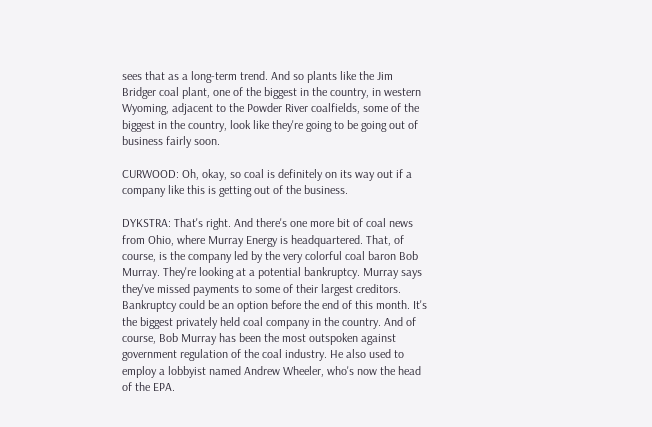sees that as a long-term trend. And so plants like the Jim Bridger coal plant, one of the biggest in the country, in western Wyoming, adjacent to the Powder River coalfields, some of the biggest in the country, look like they're going to be going out of business fairly soon.

CURWOOD: Oh, okay, so coal is definitely on its way out if a company like this is getting out of the business.

DYKSTRA: That's right. And there's one more bit of coal news from Ohio, where Murray Energy is headquartered. That, of course, is the company led by the very colorful coal baron Bob Murray. They're looking at a potential bankruptcy. Murray says they've missed payments to some of their largest creditors. Bankruptcy could be an option before the end of this month. It's the biggest privately held coal company in the country. And of course, Bob Murray has been the most outspoken against government regulation of the coal industry. He also used to employ a lobbyist named Andrew Wheeler, who's now the head of the EPA.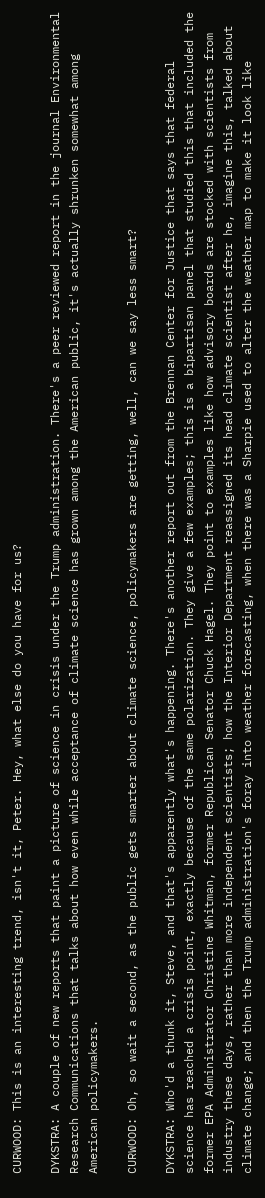CURWOOD: This is an interesting trend, isn't it, Peter. Hey, what else do you have for us?

DYKSTRA: A couple of new reports that paint a picture of science in crisis under the Trump administration. There's a peer reviewed report in the journal Environmental Research Communications that talks about how even while acceptance of climate science has grown among the American public, it's actually shrunken somewhat among American policymakers.

CURWOOD: Oh, so wait a second, as the public gets smarter about climate science, policymakers are getting, well, can we say less smart?

DYKSTRA: Who'd a thunk it, Steve, and that's apparently what's happening. There's another report out from the Brennan Center for Justice that says that federal science has reached a crisis point, exactly because of the same polarization. They give a few examples; this is a bipartisan panel that studied this that included the former EPA Administrator Christine Whitman, former Republican Senator Chuck Hagel. They point to examples like how advisory boards are stocked with scientists from industry these days, rather than more independent scientists; how the Interior Department reassigned its head climate scientist after he, imagine this, talked about climate change; and then the Trump administration's foray into weather forecasting, when there was a Sharpie used to alter the weather map to make it look like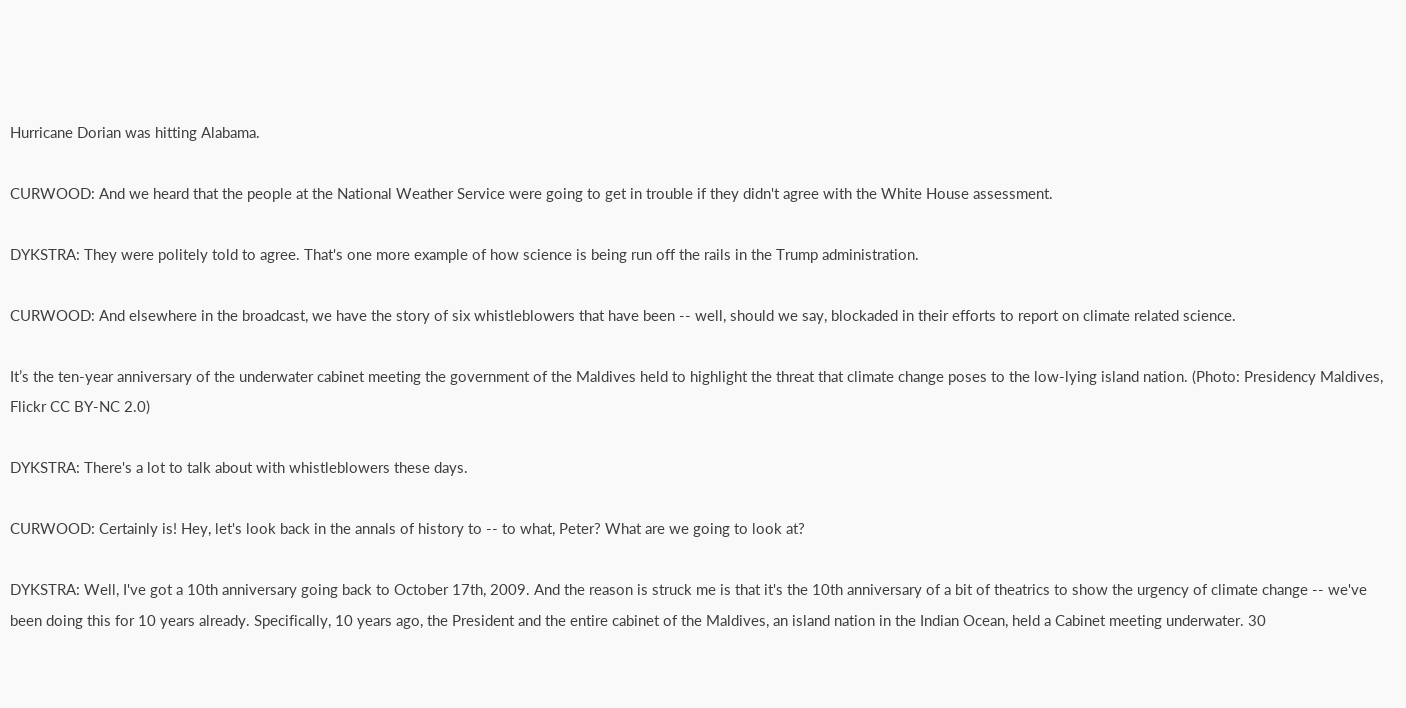Hurricane Dorian was hitting Alabama.

CURWOOD: And we heard that the people at the National Weather Service were going to get in trouble if they didn't agree with the White House assessment.

DYKSTRA: They were politely told to agree. That's one more example of how science is being run off the rails in the Trump administration.

CURWOOD: And elsewhere in the broadcast, we have the story of six whistleblowers that have been -- well, should we say, blockaded in their efforts to report on climate related science.

It’s the ten-year anniversary of the underwater cabinet meeting the government of the Maldives held to highlight the threat that climate change poses to the low-lying island nation. (Photo: Presidency Maldives, Flickr CC BY-NC 2.0)

DYKSTRA: There's a lot to talk about with whistleblowers these days.

CURWOOD: Certainly is! Hey, let's look back in the annals of history to -- to what, Peter? What are we going to look at?

DYKSTRA: Well, I've got a 10th anniversary going back to October 17th, 2009. And the reason is struck me is that it's the 10th anniversary of a bit of theatrics to show the urgency of climate change -- we've been doing this for 10 years already. Specifically, 10 years ago, the President and the entire cabinet of the Maldives, an island nation in the Indian Ocean, held a Cabinet meeting underwater. 30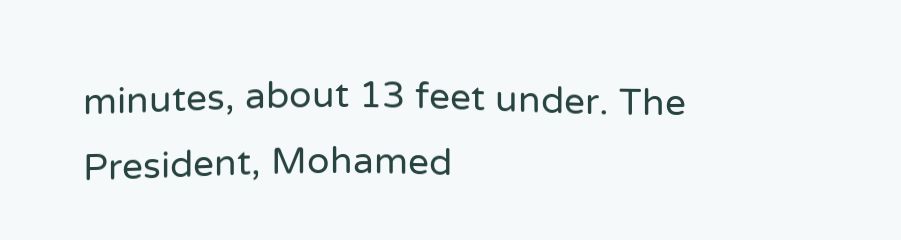minutes, about 13 feet under. The President, Mohamed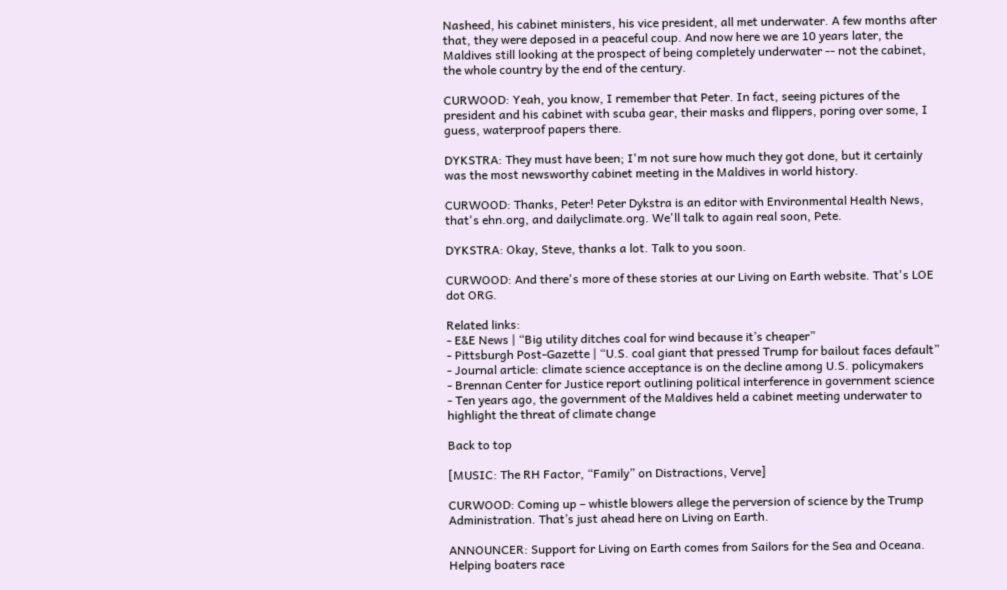Nasheed, his cabinet ministers, his vice president, all met underwater. A few months after that, they were deposed in a peaceful coup. And now here we are 10 years later, the Maldives still looking at the prospect of being completely underwater -- not the cabinet, the whole country by the end of the century.

CURWOOD: Yeah, you know, I remember that Peter. In fact, seeing pictures of the president and his cabinet with scuba gear, their masks and flippers, poring over some, I guess, waterproof papers there.

DYKSTRA: They must have been; I'm not sure how much they got done, but it certainly was the most newsworthy cabinet meeting in the Maldives in world history.

CURWOOD: Thanks, Peter! Peter Dykstra is an editor with Environmental Health News, that's ehn.org, and dailyclimate.org. We'll talk to again real soon, Pete.

DYKSTRA: Okay, Steve, thanks a lot. Talk to you soon.

CURWOOD: And there's more of these stories at our Living on Earth website. That's LOE dot ORG.

Related links:
- E&E News | “Big utility ditches coal for wind because it’s cheaper”
- Pittsburgh Post-Gazette | “U.S. coal giant that pressed Trump for bailout faces default”
- Journal article: climate science acceptance is on the decline among U.S. policymakers
- Brennan Center for Justice report outlining political interference in government science
- Ten years ago, the government of the Maldives held a cabinet meeting underwater to highlight the threat of climate change

Back to top

[MUSIC: The RH Factor, “Family” on Distractions, Verve]

CURWOOD: Coming up – whistle blowers allege the perversion of science by the Trump Administration. That’s just ahead here on Living on Earth.

ANNOUNCER: Support for Living on Earth comes from Sailors for the Sea and Oceana. Helping boaters race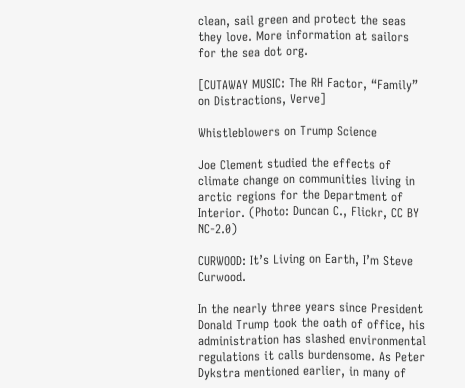clean, sail green and protect the seas they love. More information at sailors for the sea dot org.

[CUTAWAY MUSIC: The RH Factor, “Family” on Distractions, Verve]

Whistleblowers on Trump Science

Joe Clement studied the effects of climate change on communities living in arctic regions for the Department of Interior. (Photo: Duncan C., Flickr, CC BY NC-2.0)

CURWOOD: It’s Living on Earth, I’m Steve Curwood.

In the nearly three years since President Donald Trump took the oath of office, his administration has slashed environmental regulations it calls burdensome. As Peter Dykstra mentioned earlier, in many of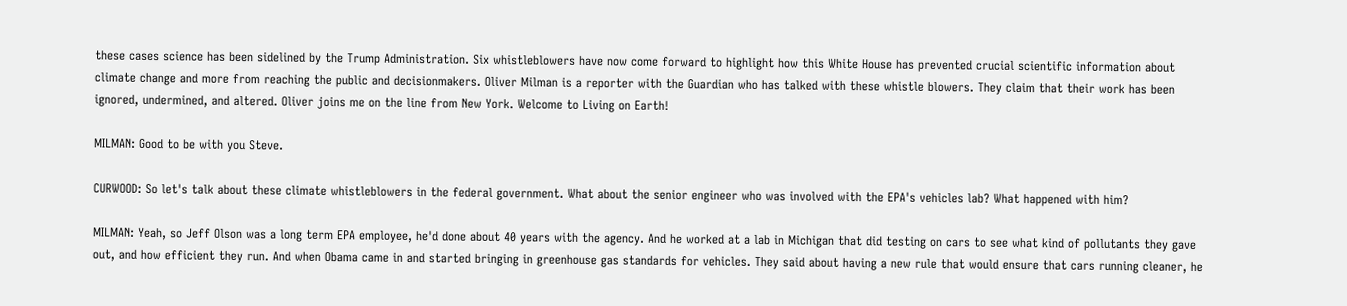these cases science has been sidelined by the Trump Administration. Six whistleblowers have now come forward to highlight how this White House has prevented crucial scientific information about climate change and more from reaching the public and decisionmakers. Oliver Milman is a reporter with the Guardian who has talked with these whistle blowers. They claim that their work has been ignored, undermined, and altered. Oliver joins me on the line from New York. Welcome to Living on Earth!

MILMAN: Good to be with you Steve.

CURWOOD: So let's talk about these climate whistleblowers in the federal government. What about the senior engineer who was involved with the EPA's vehicles lab? What happened with him?

MILMAN: Yeah, so Jeff Olson was a long term EPA employee, he'd done about 40 years with the agency. And he worked at a lab in Michigan that did testing on cars to see what kind of pollutants they gave out, and how efficient they run. And when Obama came in and started bringing in greenhouse gas standards for vehicles. They said about having a new rule that would ensure that cars running cleaner, he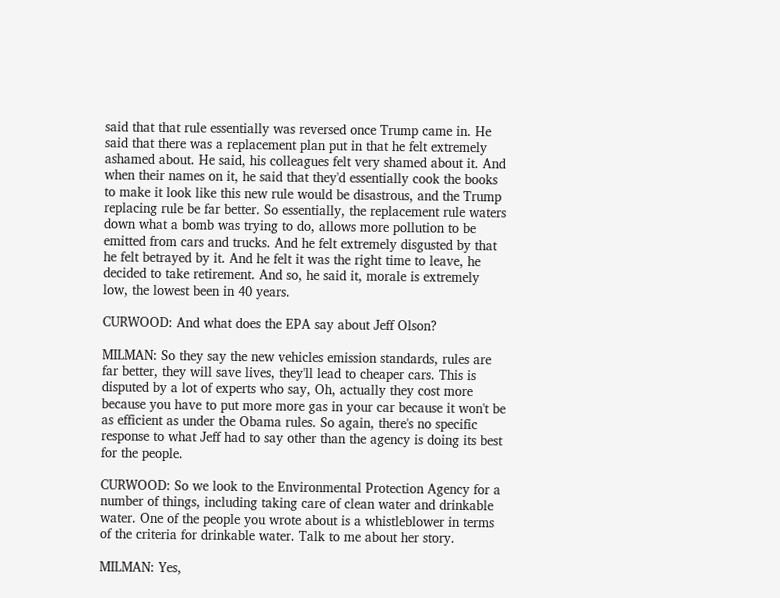said that that rule essentially was reversed once Trump came in. He said that there was a replacement plan put in that he felt extremely ashamed about. He said, his colleagues felt very shamed about it. And when their names on it, he said that they'd essentially cook the books to make it look like this new rule would be disastrous, and the Trump replacing rule be far better. So essentially, the replacement rule waters down what a bomb was trying to do, allows more pollution to be emitted from cars and trucks. And he felt extremely disgusted by that he felt betrayed by it. And he felt it was the right time to leave, he decided to take retirement. And so, he said it, morale is extremely low, the lowest been in 40 years.

CURWOOD: And what does the EPA say about Jeff Olson?

MILMAN: So they say the new vehicles emission standards, rules are far better, they will save lives, they'll lead to cheaper cars. This is disputed by a lot of experts who say, Oh, actually they cost more because you have to put more more gas in your car because it won't be as efficient as under the Obama rules. So again, there's no specific response to what Jeff had to say other than the agency is doing its best for the people.

CURWOOD: So we look to the Environmental Protection Agency for a number of things, including taking care of clean water and drinkable water. One of the people you wrote about is a whistleblower in terms of the criteria for drinkable water. Talk to me about her story.

MILMAN: Yes,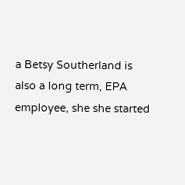a Betsy Southerland is also a long term, EPA employee, she she started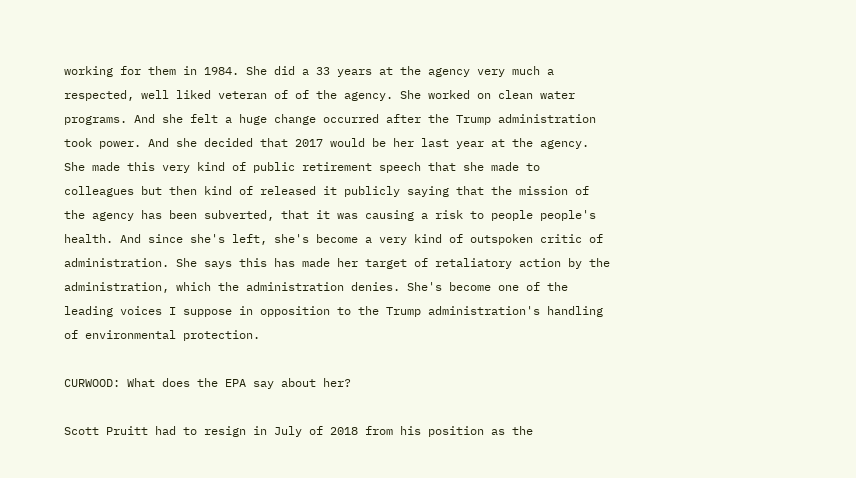working for them in 1984. She did a 33 years at the agency very much a respected, well liked veteran of of the agency. She worked on clean water programs. And she felt a huge change occurred after the Trump administration took power. And she decided that 2017 would be her last year at the agency. She made this very kind of public retirement speech that she made to colleagues but then kind of released it publicly saying that the mission of the agency has been subverted, that it was causing a risk to people people's health. And since she's left, she's become a very kind of outspoken critic of administration. She says this has made her target of retaliatory action by the administration, which the administration denies. She's become one of the leading voices I suppose in opposition to the Trump administration's handling of environmental protection.

CURWOOD: What does the EPA say about her?

Scott Pruitt had to resign in July of 2018 from his position as the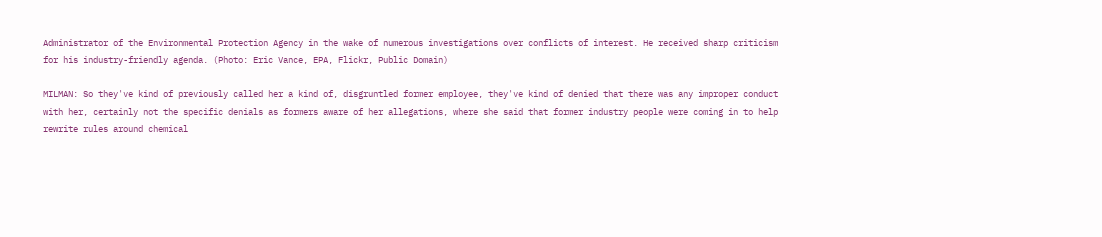Administrator of the Environmental Protection Agency in the wake of numerous investigations over conflicts of interest. He received sharp criticism for his industry-friendly agenda. (Photo: Eric Vance, EPA, Flickr, Public Domain)

MILMAN: So they've kind of previously called her a kind of, disgruntled former employee, they've kind of denied that there was any improper conduct with her, certainly not the specific denials as formers aware of her allegations, where she said that former industry people were coming in to help rewrite rules around chemical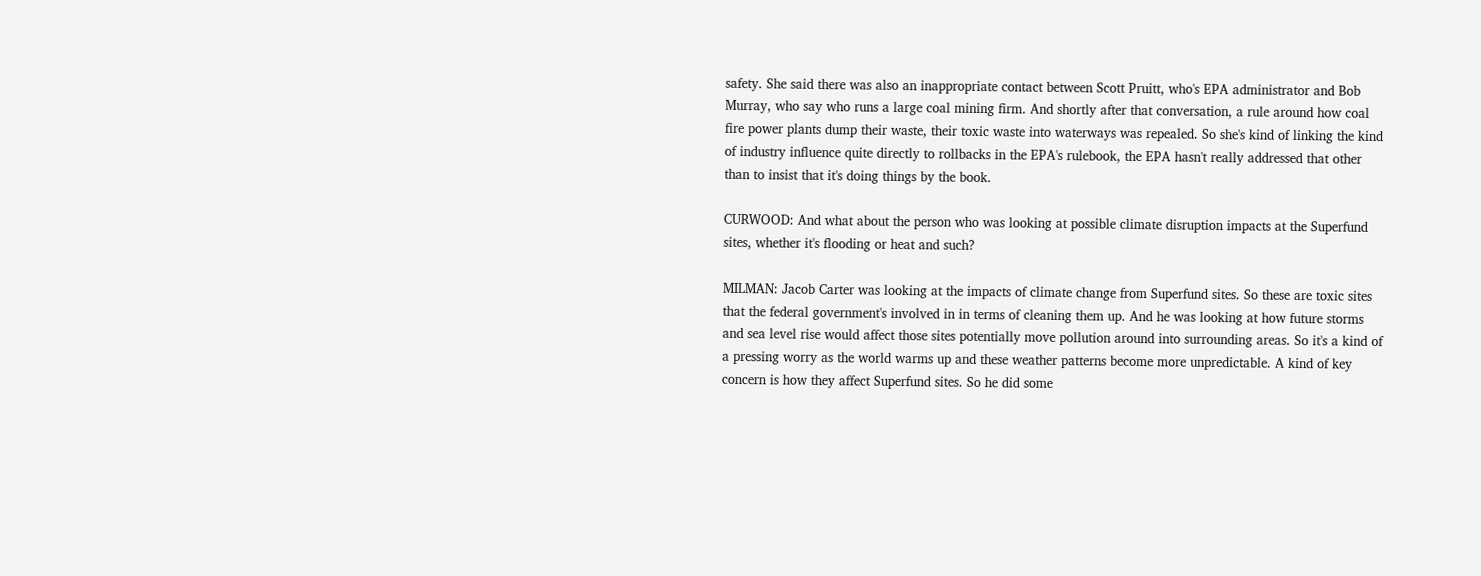safety. She said there was also an inappropriate contact between Scott Pruitt, who's EPA administrator and Bob Murray, who say who runs a large coal mining firm. And shortly after that conversation, a rule around how coal fire power plants dump their waste, their toxic waste into waterways was repealed. So she's kind of linking the kind of industry influence quite directly to rollbacks in the EPA's rulebook, the EPA hasn't really addressed that other than to insist that it's doing things by the book.

CURWOOD: And what about the person who was looking at possible climate disruption impacts at the Superfund sites, whether it's flooding or heat and such?

MILMAN: Jacob Carter was looking at the impacts of climate change from Superfund sites. So these are toxic sites that the federal government's involved in in terms of cleaning them up. And he was looking at how future storms and sea level rise would affect those sites potentially move pollution around into surrounding areas. So it's a kind of a pressing worry as the world warms up and these weather patterns become more unpredictable. A kind of key concern is how they affect Superfund sites. So he did some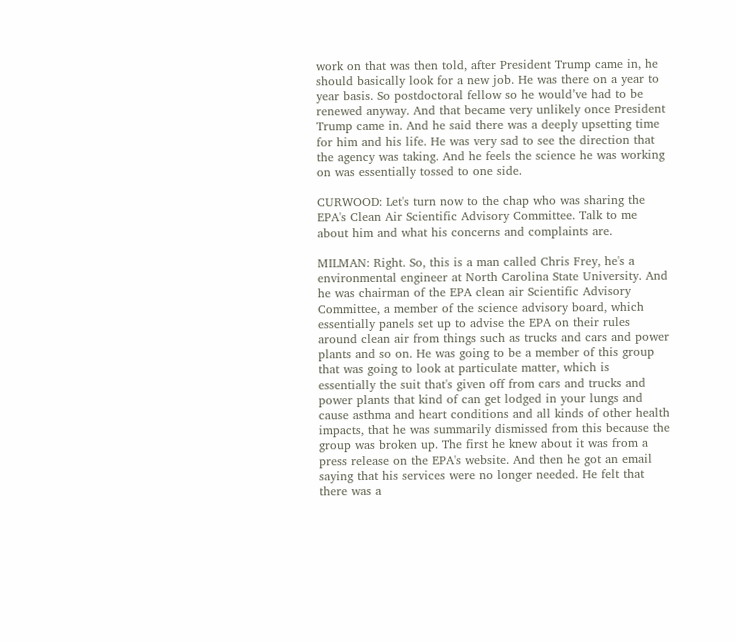work on that was then told, after President Trump came in, he should basically look for a new job. He was there on a year to year basis. So postdoctoral fellow so he would’ve had to be renewed anyway. And that became very unlikely once President Trump came in. And he said there was a deeply upsetting time for him and his life. He was very sad to see the direction that the agency was taking. And he feels the science he was working on was essentially tossed to one side.

CURWOOD: Let's turn now to the chap who was sharing the EPA's Clean Air Scientific Advisory Committee. Talk to me about him and what his concerns and complaints are.

MILMAN: Right. So, this is a man called Chris Frey, he's a environmental engineer at North Carolina State University. And he was chairman of the EPA clean air Scientific Advisory Committee, a member of the science advisory board, which essentially panels set up to advise the EPA on their rules around clean air from things such as trucks and cars and power plants and so on. He was going to be a member of this group that was going to look at particulate matter, which is essentially the suit that's given off from cars and trucks and power plants that kind of can get lodged in your lungs and cause asthma and heart conditions and all kinds of other health impacts, that he was summarily dismissed from this because the group was broken up. The first he knew about it was from a press release on the EPA's website. And then he got an email saying that his services were no longer needed. He felt that there was a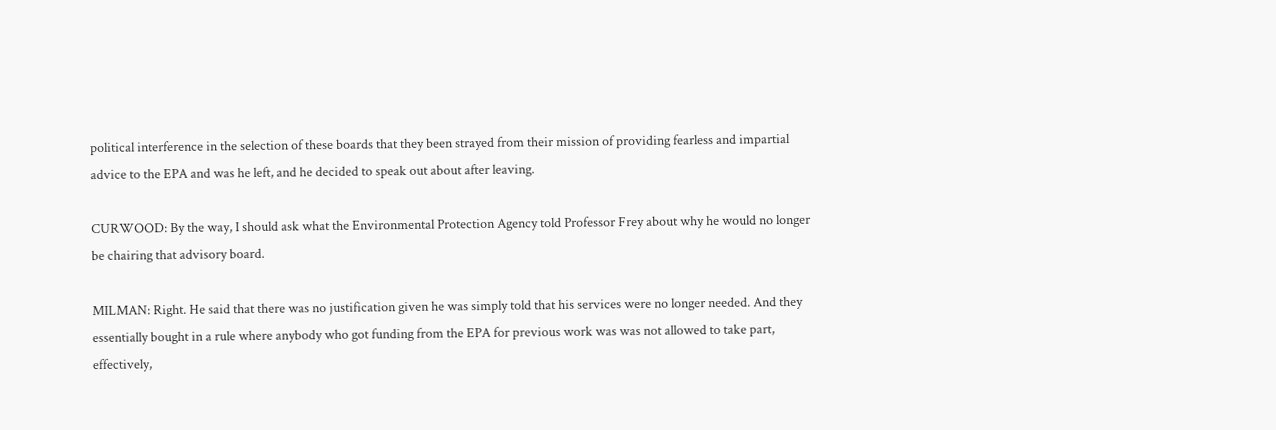political interference in the selection of these boards that they been strayed from their mission of providing fearless and impartial advice to the EPA and was he left, and he decided to speak out about after leaving.

CURWOOD: By the way, I should ask what the Environmental Protection Agency told Professor Frey about why he would no longer be chairing that advisory board.

MILMAN: Right. He said that there was no justification given he was simply told that his services were no longer needed. And they essentially bought in a rule where anybody who got funding from the EPA for previous work was was not allowed to take part, effectively,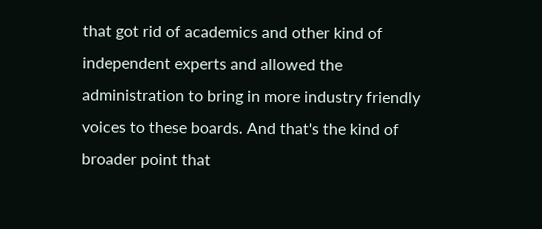that got rid of academics and other kind of independent experts and allowed the administration to bring in more industry friendly voices to these boards. And that's the kind of broader point that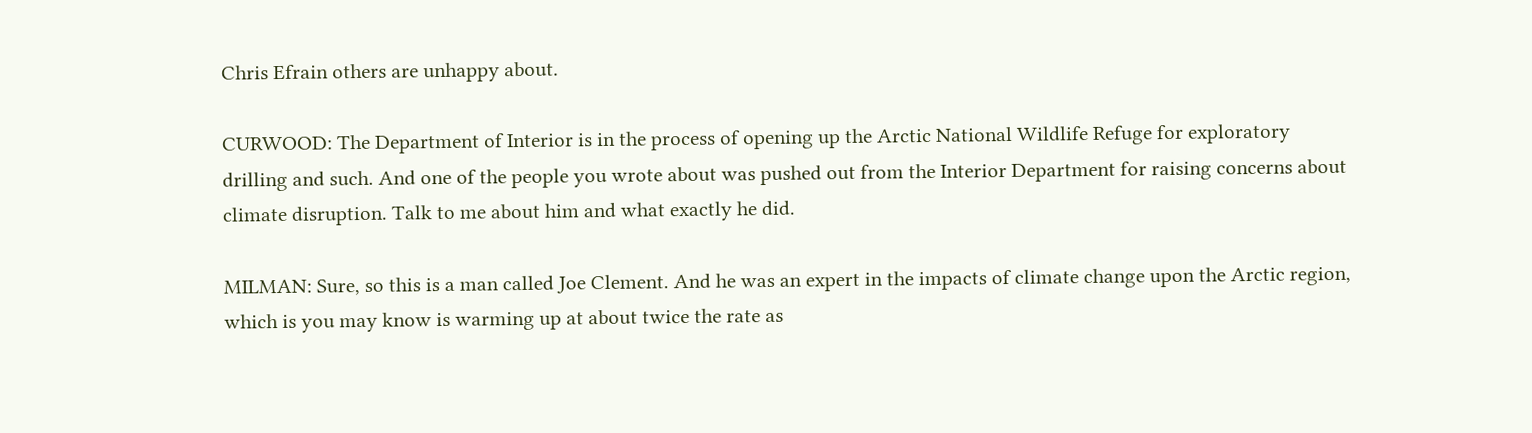Chris Efrain others are unhappy about.

CURWOOD: The Department of Interior is in the process of opening up the Arctic National Wildlife Refuge for exploratory drilling and such. And one of the people you wrote about was pushed out from the Interior Department for raising concerns about climate disruption. Talk to me about him and what exactly he did.

MILMAN: Sure, so this is a man called Joe Clement. And he was an expert in the impacts of climate change upon the Arctic region, which is you may know is warming up at about twice the rate as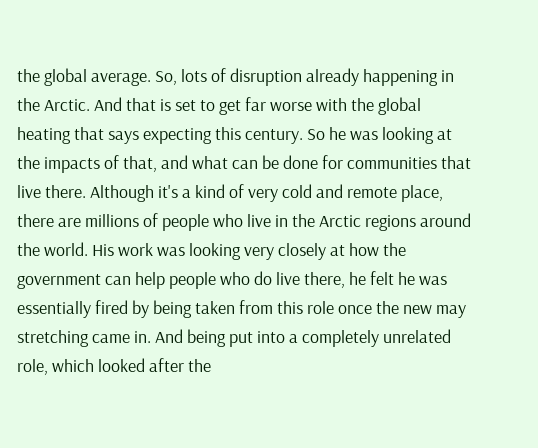the global average. So, lots of disruption already happening in the Arctic. And that is set to get far worse with the global heating that says expecting this century. So he was looking at the impacts of that, and what can be done for communities that live there. Although it's a kind of very cold and remote place, there are millions of people who live in the Arctic regions around the world. His work was looking very closely at how the government can help people who do live there, he felt he was essentially fired by being taken from this role once the new may stretching came in. And being put into a completely unrelated role, which looked after the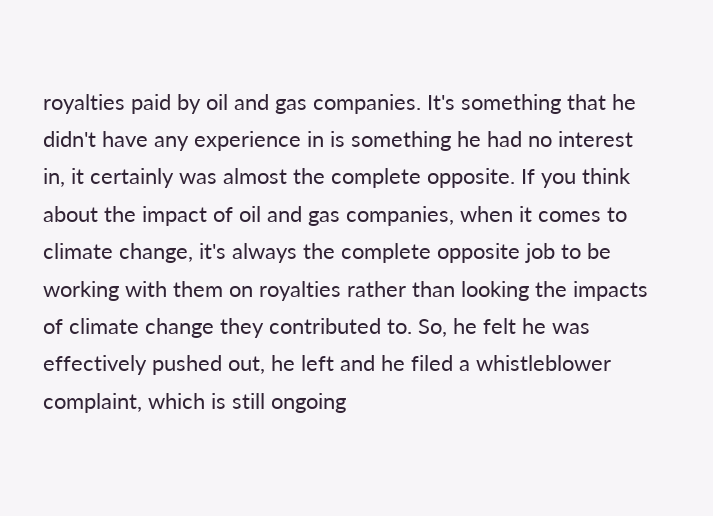royalties paid by oil and gas companies. It's something that he didn't have any experience in is something he had no interest in, it certainly was almost the complete opposite. If you think about the impact of oil and gas companies, when it comes to climate change, it's always the complete opposite job to be working with them on royalties rather than looking the impacts of climate change they contributed to. So, he felt he was effectively pushed out, he left and he filed a whistleblower complaint, which is still ongoing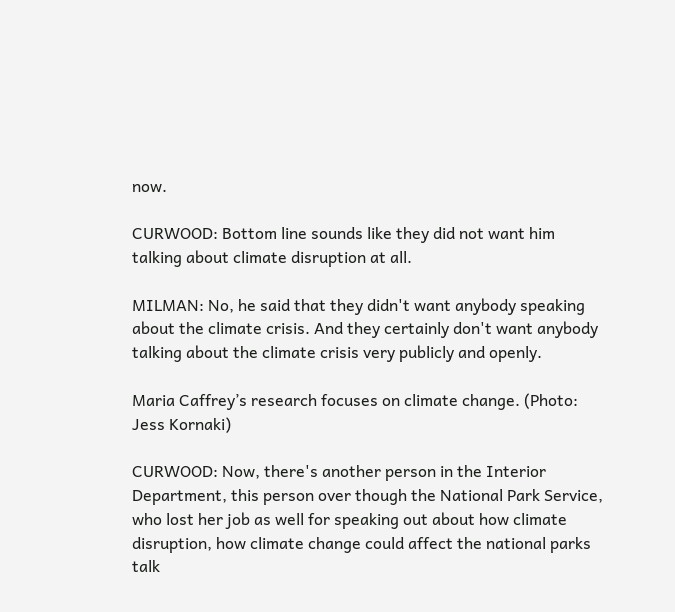now.

CURWOOD: Bottom line sounds like they did not want him talking about climate disruption at all.

MILMAN: No, he said that they didn't want anybody speaking about the climate crisis. And they certainly don't want anybody talking about the climate crisis very publicly and openly.

Maria Caffrey’s research focuses on climate change. (Photo: Jess Kornaki)

CURWOOD: Now, there's another person in the Interior Department, this person over though the National Park Service, who lost her job as well for speaking out about how climate disruption, how climate change could affect the national parks talk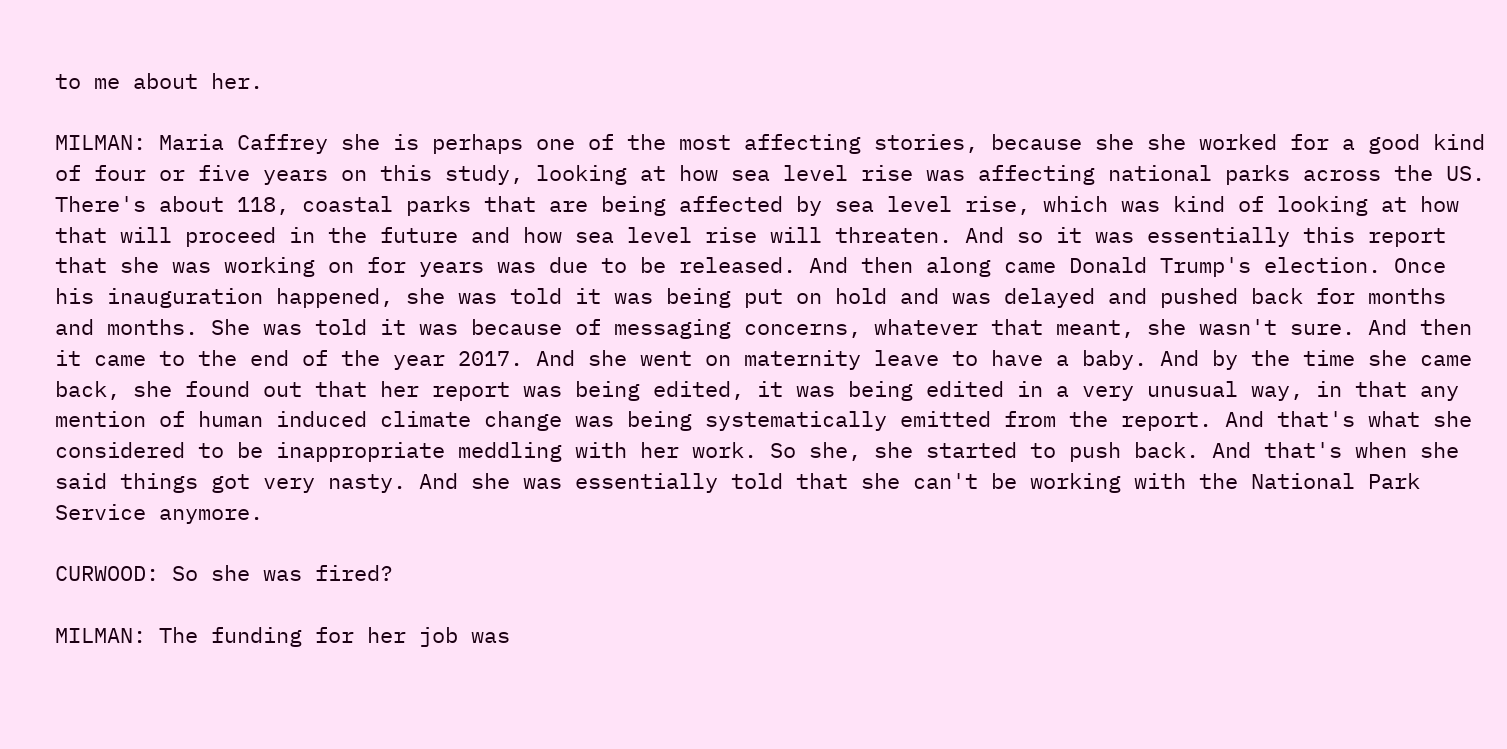to me about her.

MILMAN: Maria Caffrey she is perhaps one of the most affecting stories, because she she worked for a good kind of four or five years on this study, looking at how sea level rise was affecting national parks across the US. There's about 118, coastal parks that are being affected by sea level rise, which was kind of looking at how that will proceed in the future and how sea level rise will threaten. And so it was essentially this report that she was working on for years was due to be released. And then along came Donald Trump's election. Once his inauguration happened, she was told it was being put on hold and was delayed and pushed back for months and months. She was told it was because of messaging concerns, whatever that meant, she wasn't sure. And then it came to the end of the year 2017. And she went on maternity leave to have a baby. And by the time she came back, she found out that her report was being edited, it was being edited in a very unusual way, in that any mention of human induced climate change was being systematically emitted from the report. And that's what she considered to be inappropriate meddling with her work. So she, she started to push back. And that's when she said things got very nasty. And she was essentially told that she can't be working with the National Park Service anymore.

CURWOOD: So she was fired?

MILMAN: The funding for her job was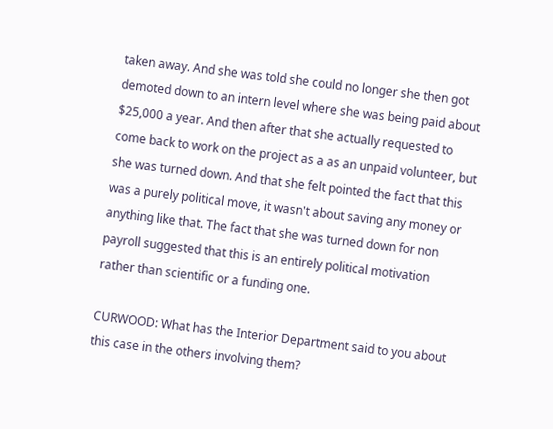taken away. And she was told she could no longer she then got demoted down to an intern level where she was being paid about $25,000 a year. And then after that she actually requested to come back to work on the project as a as an unpaid volunteer, but she was turned down. And that she felt pointed the fact that this was a purely political move, it wasn't about saving any money or anything like that. The fact that she was turned down for non payroll suggested that this is an entirely political motivation rather than scientific or a funding one.

CURWOOD: What has the Interior Department said to you about this case in the others involving them?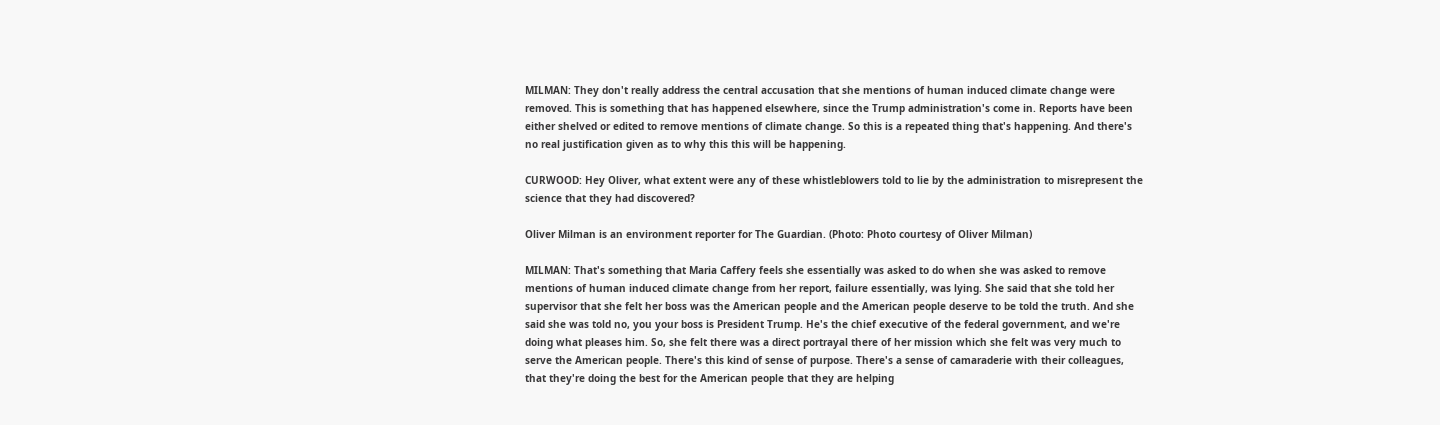MILMAN: They don't really address the central accusation that she mentions of human induced climate change were removed. This is something that has happened elsewhere, since the Trump administration's come in. Reports have been either shelved or edited to remove mentions of climate change. So this is a repeated thing that's happening. And there's no real justification given as to why this this will be happening.

CURWOOD: Hey Oliver, what extent were any of these whistleblowers told to lie by the administration to misrepresent the science that they had discovered?

Oliver Milman is an environment reporter for The Guardian. (Photo: Photo courtesy of Oliver Milman)

MILMAN: That's something that Maria Caffery feels she essentially was asked to do when she was asked to remove mentions of human induced climate change from her report, failure essentially, was lying. She said that she told her supervisor that she felt her boss was the American people and the American people deserve to be told the truth. And she said she was told no, you your boss is President Trump. He's the chief executive of the federal government, and we're doing what pleases him. So, she felt there was a direct portrayal there of her mission which she felt was very much to serve the American people. There's this kind of sense of purpose. There's a sense of camaraderie with their colleagues, that they're doing the best for the American people that they are helping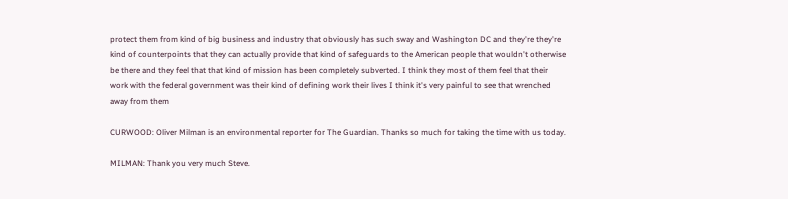protect them from kind of big business and industry that obviously has such sway and Washington DC and they're they're kind of counterpoints that they can actually provide that kind of safeguards to the American people that wouldn't otherwise be there and they feel that that kind of mission has been completely subverted. I think they most of them feel that their work with the federal government was their kind of defining work their lives I think it's very painful to see that wrenched away from them

CURWOOD: Oliver Milman is an environmental reporter for The Guardian. Thanks so much for taking the time with us today.

MILMAN: Thank you very much Steve.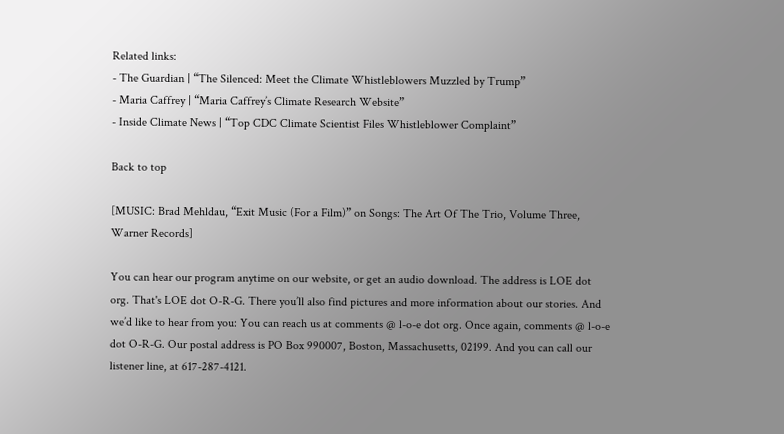Related links:
- The Guardian | “The Silenced: Meet the Climate Whistleblowers Muzzled by Trump”
- Maria Caffrey | “Maria Caffrey’s Climate Research Website”
- Inside Climate News | “Top CDC Climate Scientist Files Whistleblower Complaint”

Back to top

[MUSIC: Brad Mehldau, “Exit Music (For a Film)” on Songs: The Art Of The Trio, Volume Three, Warner Records]

You can hear our program anytime on our website, or get an audio download. The address is LOE dot org. That's LOE dot O-R-G. There you’ll also find pictures and more information about our stories. And we’d like to hear from you: You can reach us at comments @ l-o-e dot org. Once again, comments @ l-o-e dot O-R-G. Our postal address is PO Box 990007, Boston, Massachusetts, 02199. And you can call our listener line, at 617-287-4121.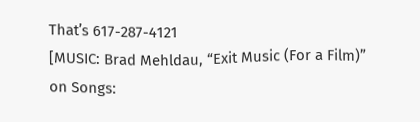That’s 617-287-4121
[MUSIC: Brad Mehldau, “Exit Music (For a Film)” on Songs: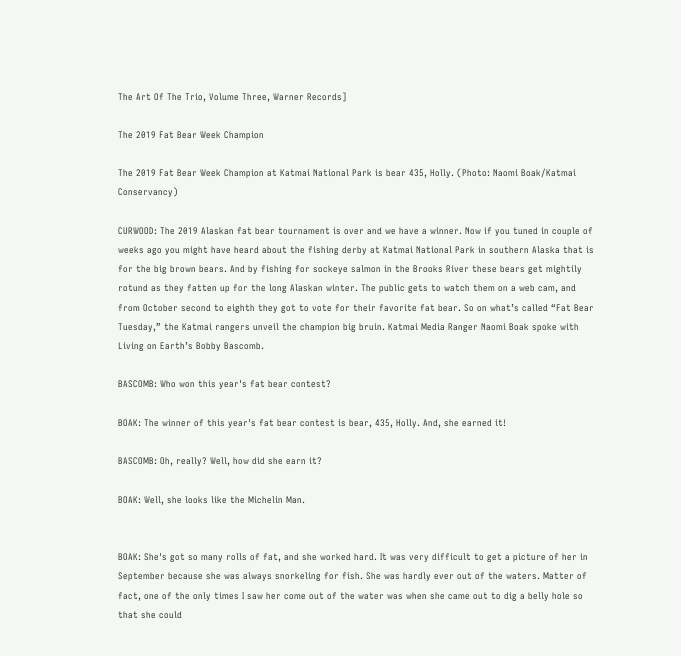The Art Of The Trio, Volume Three, Warner Records]

The 2019 Fat Bear Week Champion

The 2019 Fat Bear Week Champion at Katmai National Park is bear 435, Holly. (Photo: Naomi Boak/Katmai Conservancy)

CURWOOD: The 2019 Alaskan fat bear tournament is over and we have a winner. Now if you tuned in couple of weeks ago you might have heard about the fishing derby at Katmai National Park in southern Alaska that is for the big brown bears. And by fishing for sockeye salmon in the Brooks River these bears get mightily rotund as they fatten up for the long Alaskan winter. The public gets to watch them on a web cam, and from October second to eighth they got to vote for their favorite fat bear. So on what’s called “Fat Bear Tuesday,” the Katmai rangers unveil the champion big bruin. Katmai Media Ranger Naomi Boak spoke with Living on Earth’s Bobby Bascomb.

BASCOMB: Who won this year's fat bear contest?

BOAK: The winner of this year's fat bear contest is bear, 435, Holly. And, she earned it!

BASCOMB: Oh, really? Well, how did she earn it?

BOAK: Well, she looks like the Michelin Man.


BOAK: She's got so many rolls of fat, and she worked hard. It was very difficult to get a picture of her in September because she was always snorkeling for fish. She was hardly ever out of the waters. Matter of fact, one of the only times I saw her come out of the water was when she came out to dig a belly hole so that she could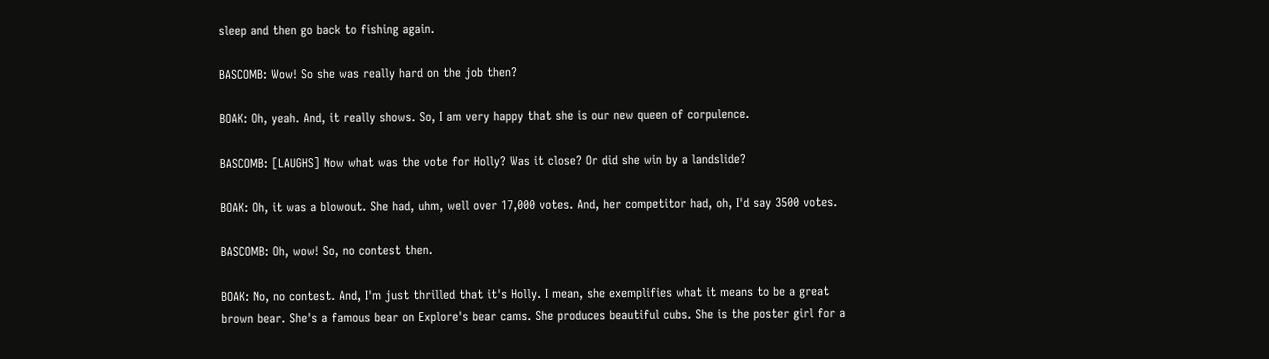sleep and then go back to fishing again.

BASCOMB: Wow! So she was really hard on the job then?

BOAK: Oh, yeah. And, it really shows. So, I am very happy that she is our new queen of corpulence.

BASCOMB: [LAUGHS] Now what was the vote for Holly? Was it close? Or did she win by a landslide?

BOAK: Oh, it was a blowout. She had, uhm, well over 17,000 votes. And, her competitor had, oh, I'd say 3500 votes.

BASCOMB: Oh, wow! So, no contest then.

BOAK: No, no contest. And, I'm just thrilled that it's Holly. I mean, she exemplifies what it means to be a great brown bear. She's a famous bear on Explore's bear cams. She produces beautiful cubs. She is the poster girl for a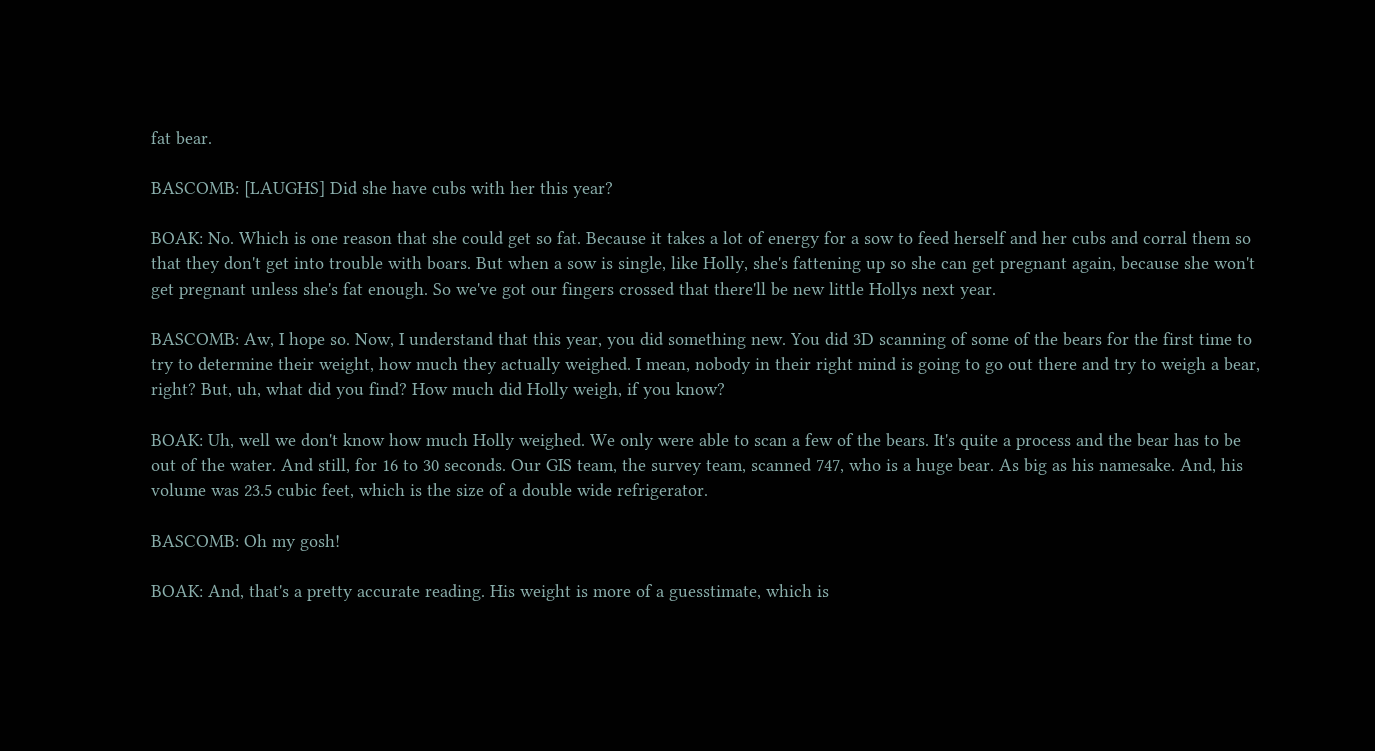fat bear.

BASCOMB: [LAUGHS] Did she have cubs with her this year?

BOAK: No. Which is one reason that she could get so fat. Because it takes a lot of energy for a sow to feed herself and her cubs and corral them so that they don't get into trouble with boars. But when a sow is single, like Holly, she's fattening up so she can get pregnant again, because she won't get pregnant unless she's fat enough. So we've got our fingers crossed that there'll be new little Hollys next year.

BASCOMB: Aw, I hope so. Now, I understand that this year, you did something new. You did 3D scanning of some of the bears for the first time to try to determine their weight, how much they actually weighed. I mean, nobody in their right mind is going to go out there and try to weigh a bear, right? But, uh, what did you find? How much did Holly weigh, if you know?

BOAK: Uh, well we don't know how much Holly weighed. We only were able to scan a few of the bears. It's quite a process and the bear has to be out of the water. And still, for 16 to 30 seconds. Our GIS team, the survey team, scanned 747, who is a huge bear. As big as his namesake. And, his volume was 23.5 cubic feet, which is the size of a double wide refrigerator.

BASCOMB: Oh my gosh!

BOAK: And, that's a pretty accurate reading. His weight is more of a guesstimate, which is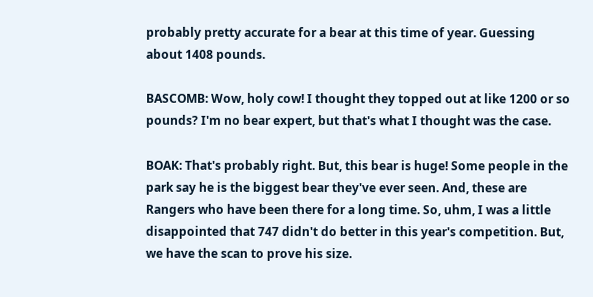probably pretty accurate for a bear at this time of year. Guessing about 1408 pounds.

BASCOMB: Wow, holy cow! I thought they topped out at like 1200 or so pounds? I'm no bear expert, but that's what I thought was the case.

BOAK: That's probably right. But, this bear is huge! Some people in the park say he is the biggest bear they've ever seen. And, these are Rangers who have been there for a long time. So, uhm, I was a little disappointed that 747 didn't do better in this year's competition. But, we have the scan to prove his size.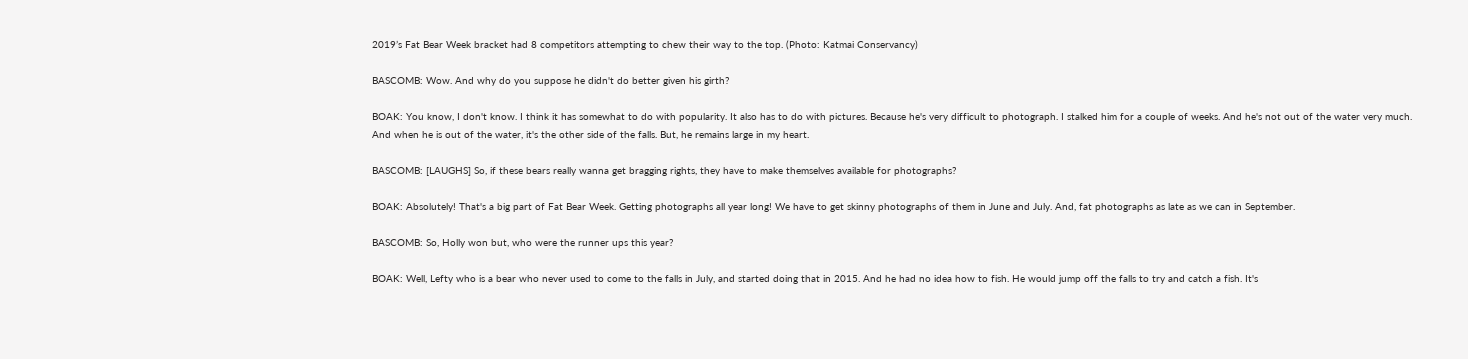2019’s Fat Bear Week bracket had 8 competitors attempting to chew their way to the top. (Photo: Katmai Conservancy)

BASCOMB: Wow. And why do you suppose he didn't do better given his girth?

BOAK: You know, I don't know. I think it has somewhat to do with popularity. It also has to do with pictures. Because he's very difficult to photograph. I stalked him for a couple of weeks. And he's not out of the water very much. And when he is out of the water, it's the other side of the falls. But, he remains large in my heart.

BASCOMB: [LAUGHS] So, if these bears really wanna get bragging rights, they have to make themselves available for photographs?

BOAK: Absolutely! That's a big part of Fat Bear Week. Getting photographs all year long! We have to get skinny photographs of them in June and July. And, fat photographs as late as we can in September.

BASCOMB: So, Holly won but, who were the runner ups this year?

BOAK: Well, Lefty who is a bear who never used to come to the falls in July, and started doing that in 2015. And he had no idea how to fish. He would jump off the falls to try and catch a fish. It's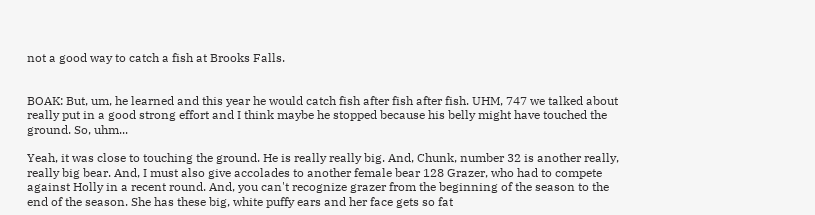not a good way to catch a fish at Brooks Falls.


BOAK: But, um, he learned and this year he would catch fish after fish after fish. UHM, 747 we talked about really put in a good strong effort and I think maybe he stopped because his belly might have touched the ground. So, uhm...

Yeah, it was close to touching the ground. He is really really big. And, Chunk, number 32 is another really, really big bear. And, I must also give accolades to another female bear 128 Grazer, who had to compete against Holly in a recent round. And, you can't recognize grazer from the beginning of the season to the end of the season. She has these big, white puffy ears and her face gets so fat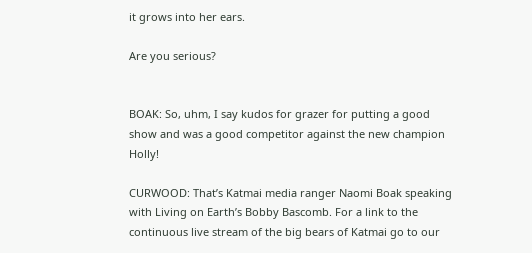it grows into her ears.

Are you serious?


BOAK: So, uhm, I say kudos for grazer for putting a good show and was a good competitor against the new champion Holly!

CURWOOD: That’s Katmai media ranger Naomi Boak speaking with Living on Earth’s Bobby Bascomb. For a link to the continuous live stream of the big bears of Katmai go to our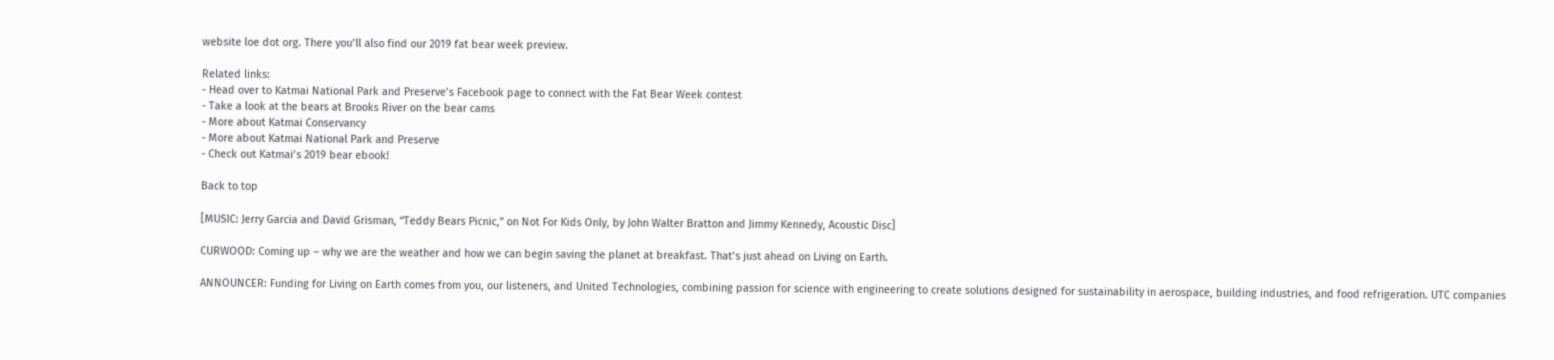website loe dot org. There you’ll also find our 2019 fat bear week preview.

Related links:
- Head over to Katmai National Park and Preserve’s Facebook page to connect with the Fat Bear Week contest
- Take a look at the bears at Brooks River on the bear cams
- More about Katmai Conservancy
- More about Katmai National Park and Preserve
- Check out Katmai’s 2019 bear ebook!

Back to top

[MUSIC: Jerry Garcia and David Grisman, “Teddy Bears Picnic,” on Not For Kids Only, by John Walter Bratton and Jimmy Kennedy, Acoustic Disc]

CURWOOD: Coming up – why we are the weather and how we can begin saving the planet at breakfast. That’s just ahead on Living on Earth.

ANNOUNCER: Funding for Living on Earth comes from you, our listeners, and United Technologies, combining passion for science with engineering to create solutions designed for sustainability in aerospace, building industries, and food refrigeration. UTC companies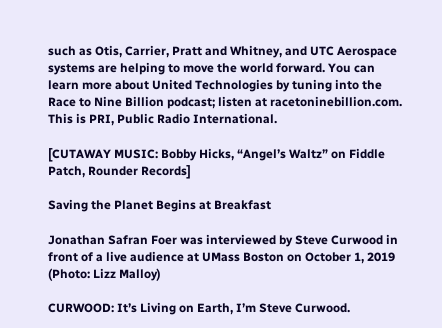such as Otis, Carrier, Pratt and Whitney, and UTC Aerospace systems are helping to move the world forward. You can learn more about United Technologies by tuning into the Race to Nine Billion podcast; listen at racetoninebillion.com. This is PRI, Public Radio International.

[CUTAWAY MUSIC: Bobby Hicks, “Angel’s Waltz” on Fiddle Patch, Rounder Records]

Saving the Planet Begins at Breakfast

Jonathan Safran Foer was interviewed by Steve Curwood in front of a live audience at UMass Boston on October 1, 2019 (Photo: Lizz Malloy)

CURWOOD: It’s Living on Earth, I’m Steve Curwood.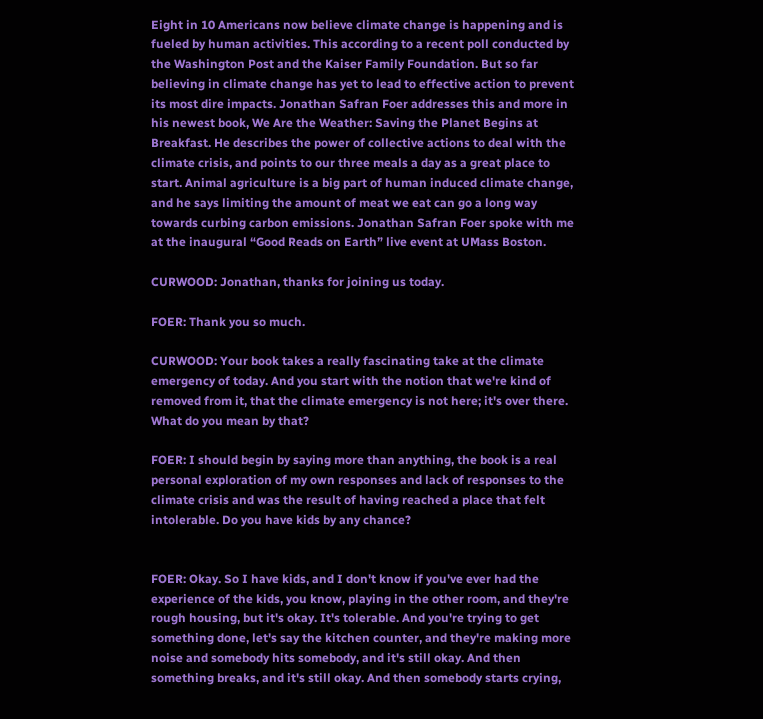Eight in 10 Americans now believe climate change is happening and is fueled by human activities. This according to a recent poll conducted by the Washington Post and the Kaiser Family Foundation. But so far believing in climate change has yet to lead to effective action to prevent its most dire impacts. Jonathan Safran Foer addresses this and more in his newest book, We Are the Weather: Saving the Planet Begins at Breakfast. He describes the power of collective actions to deal with the climate crisis, and points to our three meals a day as a great place to start. Animal agriculture is a big part of human induced climate change, and he says limiting the amount of meat we eat can go a long way towards curbing carbon emissions. Jonathan Safran Foer spoke with me at the inaugural “Good Reads on Earth” live event at UMass Boston.

CURWOOD: Jonathan, thanks for joining us today.

FOER: Thank you so much.

CURWOOD: Your book takes a really fascinating take at the climate emergency of today. And you start with the notion that we're kind of removed from it, that the climate emergency is not here; it's over there. What do you mean by that?

FOER: I should begin by saying more than anything, the book is a real personal exploration of my own responses and lack of responses to the climate crisis and was the result of having reached a place that felt intolerable. Do you have kids by any chance?


FOER: Okay. So I have kids, and I don't know if you've ever had the experience of the kids, you know, playing in the other room, and they're rough housing, but it's okay. It's tolerable. And you're trying to get something done, let's say the kitchen counter, and they're making more noise and somebody hits somebody, and it's still okay. And then something breaks, and it's still okay. And then somebody starts crying,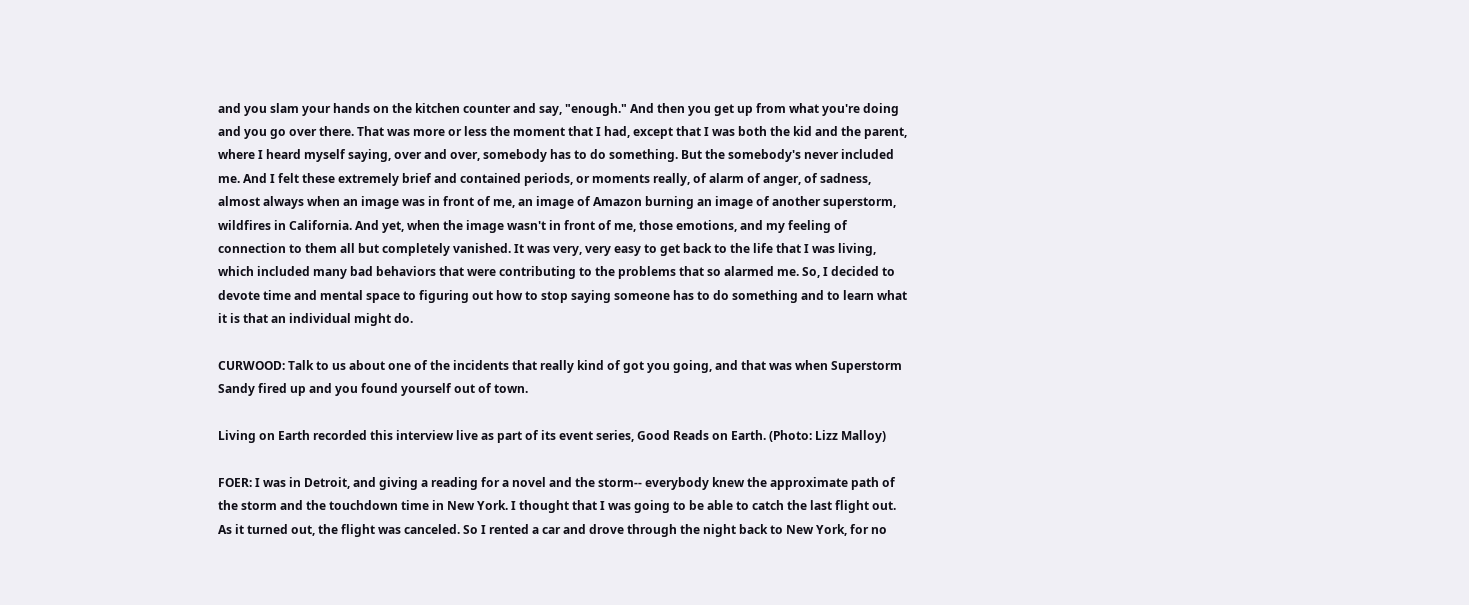and you slam your hands on the kitchen counter and say, "enough." And then you get up from what you're doing and you go over there. That was more or less the moment that I had, except that I was both the kid and the parent, where I heard myself saying, over and over, somebody has to do something. But the somebody's never included me. And I felt these extremely brief and contained periods, or moments really, of alarm of anger, of sadness, almost always when an image was in front of me, an image of Amazon burning an image of another superstorm, wildfires in California. And yet, when the image wasn't in front of me, those emotions, and my feeling of connection to them all but completely vanished. It was very, very easy to get back to the life that I was living, which included many bad behaviors that were contributing to the problems that so alarmed me. So, I decided to devote time and mental space to figuring out how to stop saying someone has to do something and to learn what it is that an individual might do.

CURWOOD: Talk to us about one of the incidents that really kind of got you going, and that was when Superstorm Sandy fired up and you found yourself out of town.

Living on Earth recorded this interview live as part of its event series, Good Reads on Earth. (Photo: Lizz Malloy)

FOER: I was in Detroit, and giving a reading for a novel and the storm-- everybody knew the approximate path of the storm and the touchdown time in New York. I thought that I was going to be able to catch the last flight out. As it turned out, the flight was canceled. So I rented a car and drove through the night back to New York, for no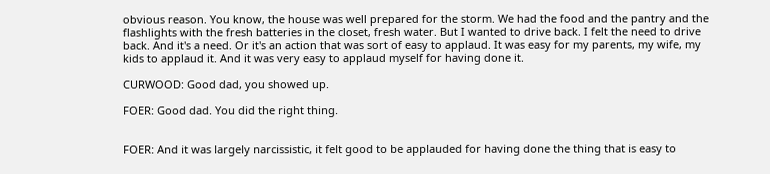obvious reason. You know, the house was well prepared for the storm. We had the food and the pantry and the flashlights with the fresh batteries in the closet, fresh water. But I wanted to drive back. I felt the need to drive back. And it's a need. Or it's an action that was sort of easy to applaud. It was easy for my parents, my wife, my kids to applaud it. And it was very easy to applaud myself for having done it.

CURWOOD: Good dad, you showed up.

FOER: Good dad. You did the right thing.


FOER: And it was largely narcissistic, it felt good to be applauded for having done the thing that is easy to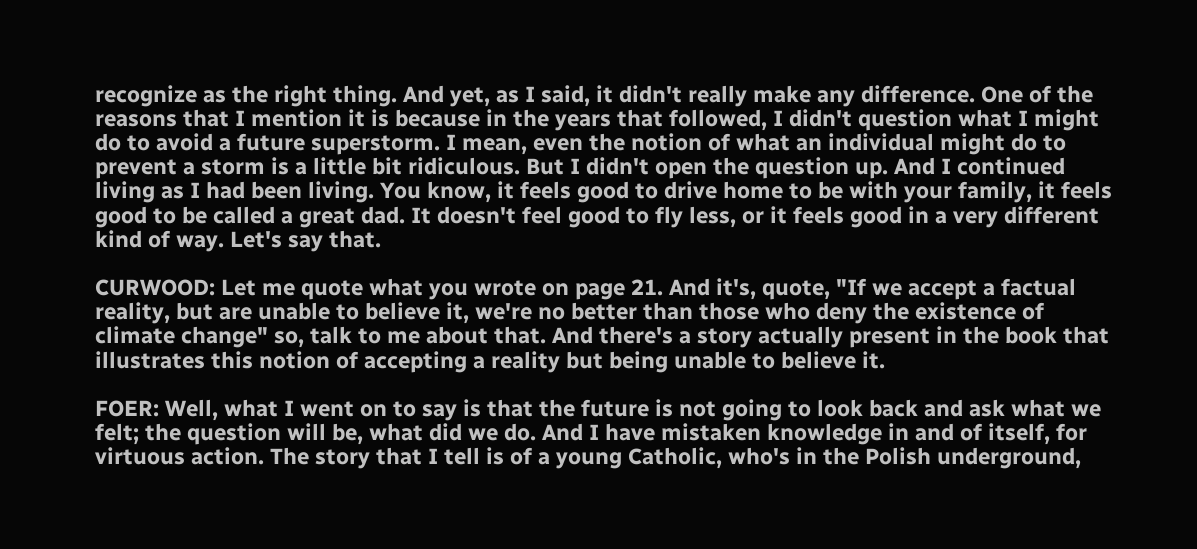recognize as the right thing. And yet, as I said, it didn't really make any difference. One of the reasons that I mention it is because in the years that followed, I didn't question what I might do to avoid a future superstorm. I mean, even the notion of what an individual might do to prevent a storm is a little bit ridiculous. But I didn't open the question up. And I continued living as I had been living. You know, it feels good to drive home to be with your family, it feels good to be called a great dad. It doesn't feel good to fly less, or it feels good in a very different kind of way. Let's say that.

CURWOOD: Let me quote what you wrote on page 21. And it's, quote, "If we accept a factual reality, but are unable to believe it, we're no better than those who deny the existence of climate change" so, talk to me about that. And there's a story actually present in the book that illustrates this notion of accepting a reality but being unable to believe it.

FOER: Well, what I went on to say is that the future is not going to look back and ask what we felt; the question will be, what did we do. And I have mistaken knowledge in and of itself, for virtuous action. The story that I tell is of a young Catholic, who's in the Polish underground,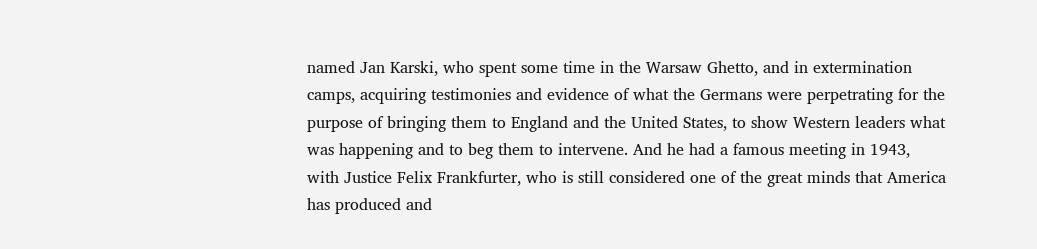named Jan Karski, who spent some time in the Warsaw Ghetto, and in extermination camps, acquiring testimonies and evidence of what the Germans were perpetrating for the purpose of bringing them to England and the United States, to show Western leaders what was happening and to beg them to intervene. And he had a famous meeting in 1943, with Justice Felix Frankfurter, who is still considered one of the great minds that America has produced and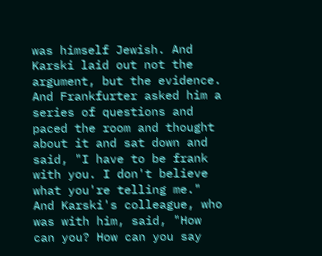was himself Jewish. And Karski laid out not the argument, but the evidence. And Frankfurter asked him a series of questions and paced the room and thought about it and sat down and said, "I have to be frank with you. I don't believe what you're telling me." And Karski's colleague, who was with him, said, "How can you? How can you say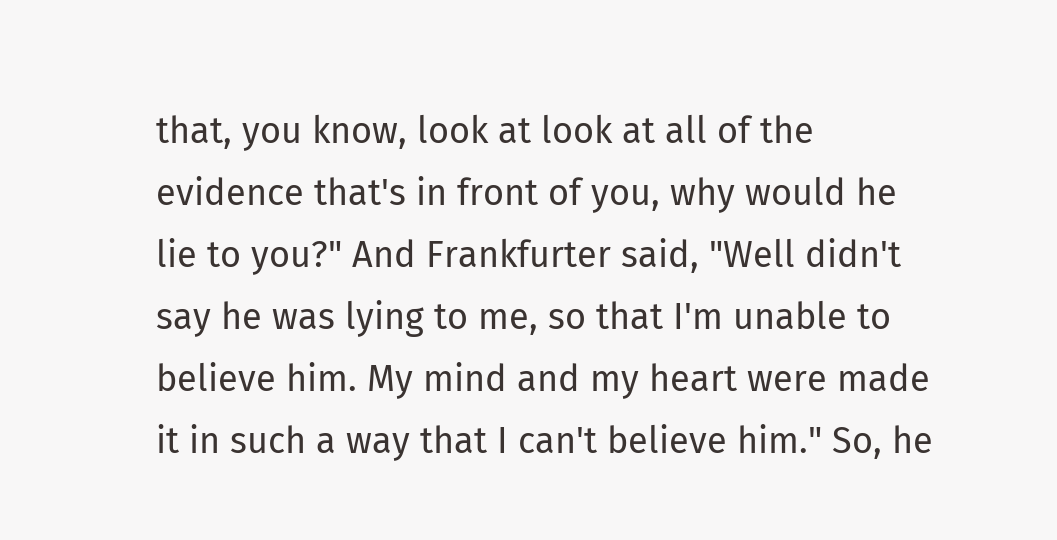that, you know, look at look at all of the evidence that's in front of you, why would he lie to you?" And Frankfurter said, "Well didn't say he was lying to me, so that I'm unable to believe him. My mind and my heart were made it in such a way that I can't believe him." So, he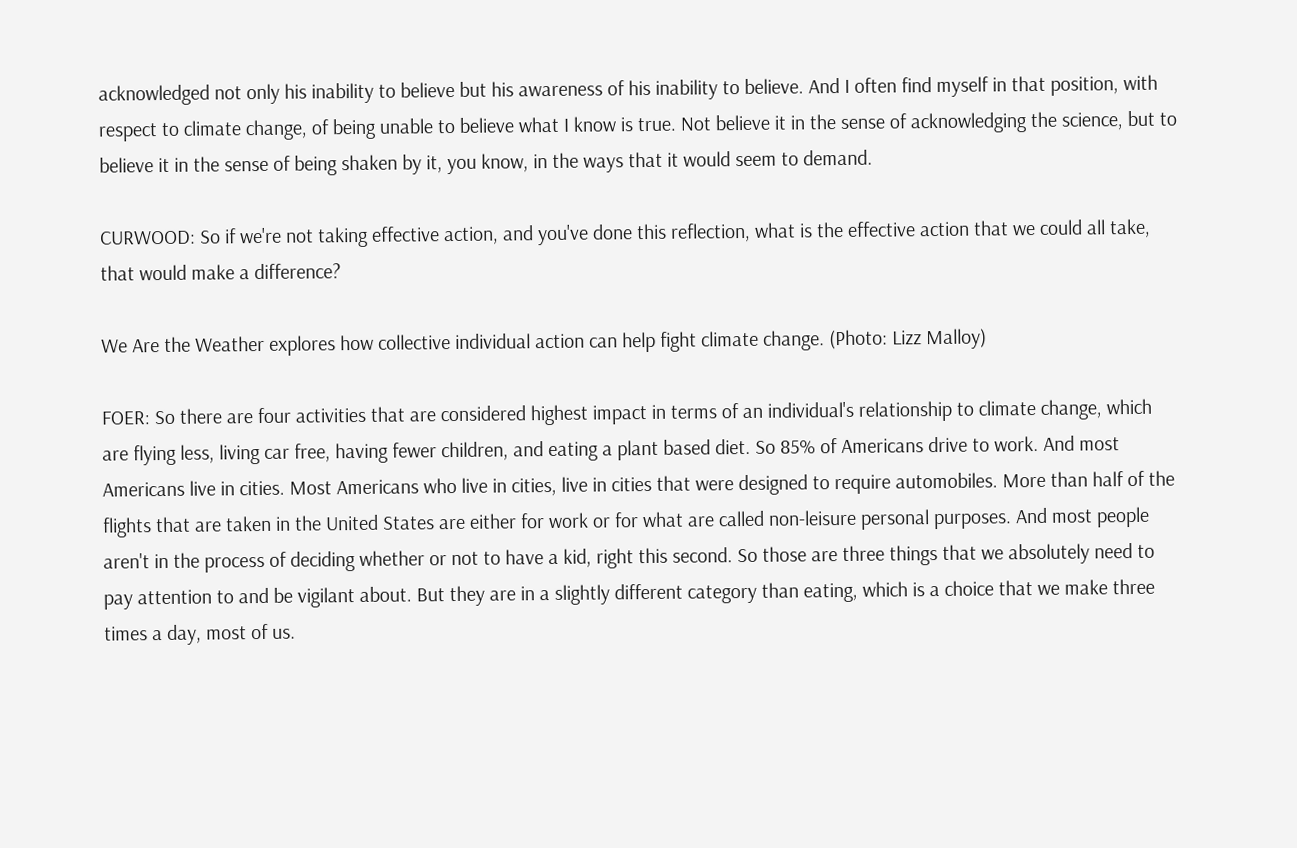acknowledged not only his inability to believe but his awareness of his inability to believe. And I often find myself in that position, with respect to climate change, of being unable to believe what I know is true. Not believe it in the sense of acknowledging the science, but to believe it in the sense of being shaken by it, you know, in the ways that it would seem to demand.

CURWOOD: So if we're not taking effective action, and you've done this reflection, what is the effective action that we could all take, that would make a difference?

We Are the Weather explores how collective individual action can help fight climate change. (Photo: Lizz Malloy)

FOER: So there are four activities that are considered highest impact in terms of an individual's relationship to climate change, which are flying less, living car free, having fewer children, and eating a plant based diet. So 85% of Americans drive to work. And most Americans live in cities. Most Americans who live in cities, live in cities that were designed to require automobiles. More than half of the flights that are taken in the United States are either for work or for what are called non-leisure personal purposes. And most people aren't in the process of deciding whether or not to have a kid, right this second. So those are three things that we absolutely need to pay attention to and be vigilant about. But they are in a slightly different category than eating, which is a choice that we make three times a day, most of us.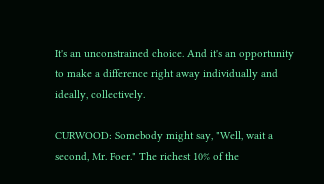It's an unconstrained choice. And it's an opportunity to make a difference right away individually and ideally, collectively.

CURWOOD: Somebody might say, "Well, wait a second, Mr. Foer." The richest 10% of the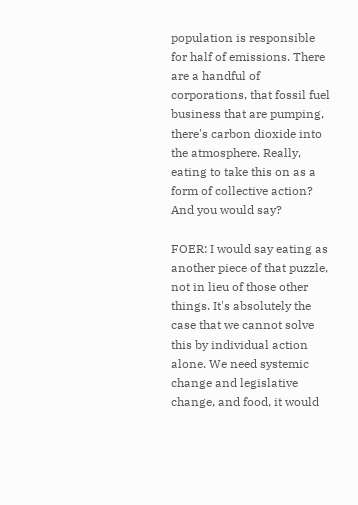population is responsible for half of emissions. There are a handful of corporations, that fossil fuel business that are pumping, there's carbon dioxide into the atmosphere. Really, eating to take this on as a form of collective action? And you would say?

FOER: I would say eating as another piece of that puzzle, not in lieu of those other things. It's absolutely the case that we cannot solve this by individual action alone. We need systemic change and legislative change, and food, it would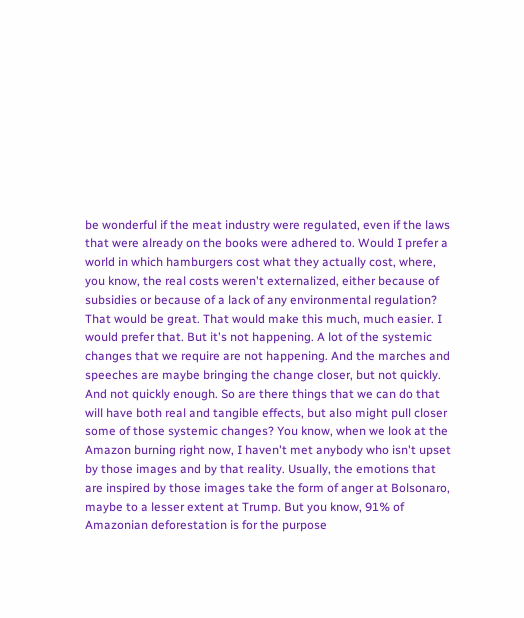be wonderful if the meat industry were regulated, even if the laws that were already on the books were adhered to. Would I prefer a world in which hamburgers cost what they actually cost, where, you know, the real costs weren't externalized, either because of subsidies or because of a lack of any environmental regulation? That would be great. That would make this much, much easier. I would prefer that. But it's not happening. A lot of the systemic changes that we require are not happening. And the marches and speeches are maybe bringing the change closer, but not quickly. And not quickly enough. So are there things that we can do that will have both real and tangible effects, but also might pull closer some of those systemic changes? You know, when we look at the Amazon burning right now, I haven't met anybody who isn't upset by those images and by that reality. Usually, the emotions that are inspired by those images take the form of anger at Bolsonaro, maybe to a lesser extent at Trump. But you know, 91% of Amazonian deforestation is for the purpose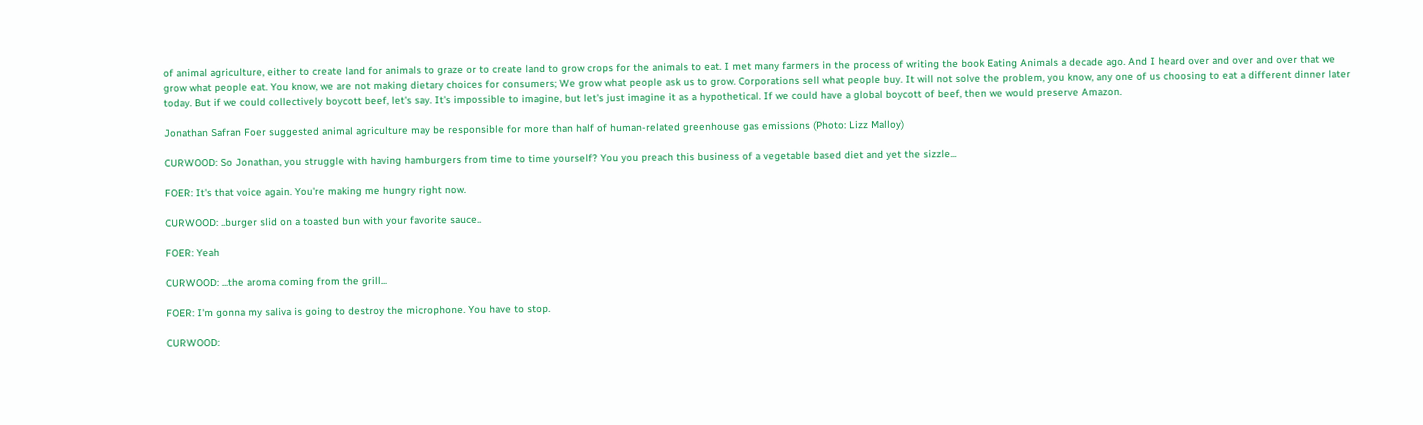of animal agriculture, either to create land for animals to graze or to create land to grow crops for the animals to eat. I met many farmers in the process of writing the book Eating Animals a decade ago. And I heard over and over and over that we grow what people eat. You know, we are not making dietary choices for consumers; We grow what people ask us to grow. Corporations sell what people buy. It will not solve the problem, you know, any one of us choosing to eat a different dinner later today. But if we could collectively boycott beef, let's say. It's impossible to imagine, but let's just imagine it as a hypothetical. If we could have a global boycott of beef, then we would preserve Amazon.

Jonathan Safran Foer suggested animal agriculture may be responsible for more than half of human-related greenhouse gas emissions (Photo: Lizz Malloy)

CURWOOD: So Jonathan, you struggle with having hamburgers from time to time yourself? You you preach this business of a vegetable based diet and yet the sizzle...

FOER: It's that voice again. You're making me hungry right now.

CURWOOD: ..burger slid on a toasted bun with your favorite sauce..

FOER: Yeah

CURWOOD: ...the aroma coming from the grill...

FOER: I'm gonna my saliva is going to destroy the microphone. You have to stop.

CURWOOD: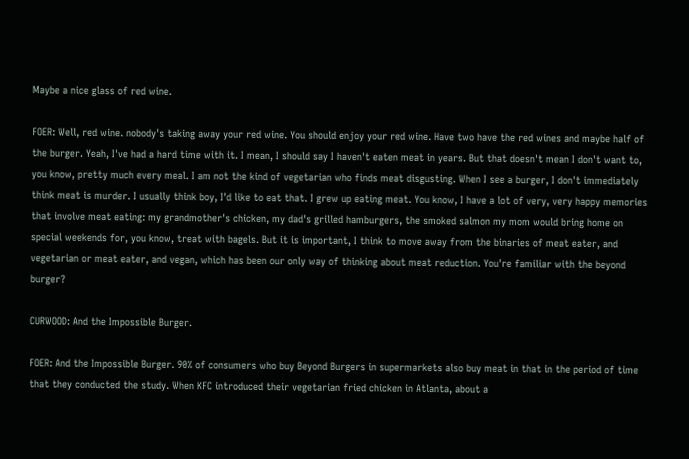Maybe a nice glass of red wine.

FOER: Well, red wine. nobody's taking away your red wine. You should enjoy your red wine. Have two have the red wines and maybe half of the burger. Yeah, I've had a hard time with it. I mean, I should say I haven't eaten meat in years. But that doesn't mean I don't want to, you know, pretty much every meal. I am not the kind of vegetarian who finds meat disgusting. When I see a burger, I don't immediately think meat is murder. I usually think boy, I'd like to eat that. I grew up eating meat. You know, I have a lot of very, very happy memories that involve meat eating: my grandmother's chicken, my dad's grilled hamburgers, the smoked salmon my mom would bring home on special weekends for, you know, treat with bagels. But it is important, I think to move away from the binaries of meat eater, and vegetarian or meat eater, and vegan, which has been our only way of thinking about meat reduction. You're familiar with the beyond burger?

CURWOOD: And the Impossible Burger.

FOER: And the Impossible Burger. 90% of consumers who buy Beyond Burgers in supermarkets also buy meat in that in the period of time that they conducted the study. When KFC introduced their vegetarian fried chicken in Atlanta, about a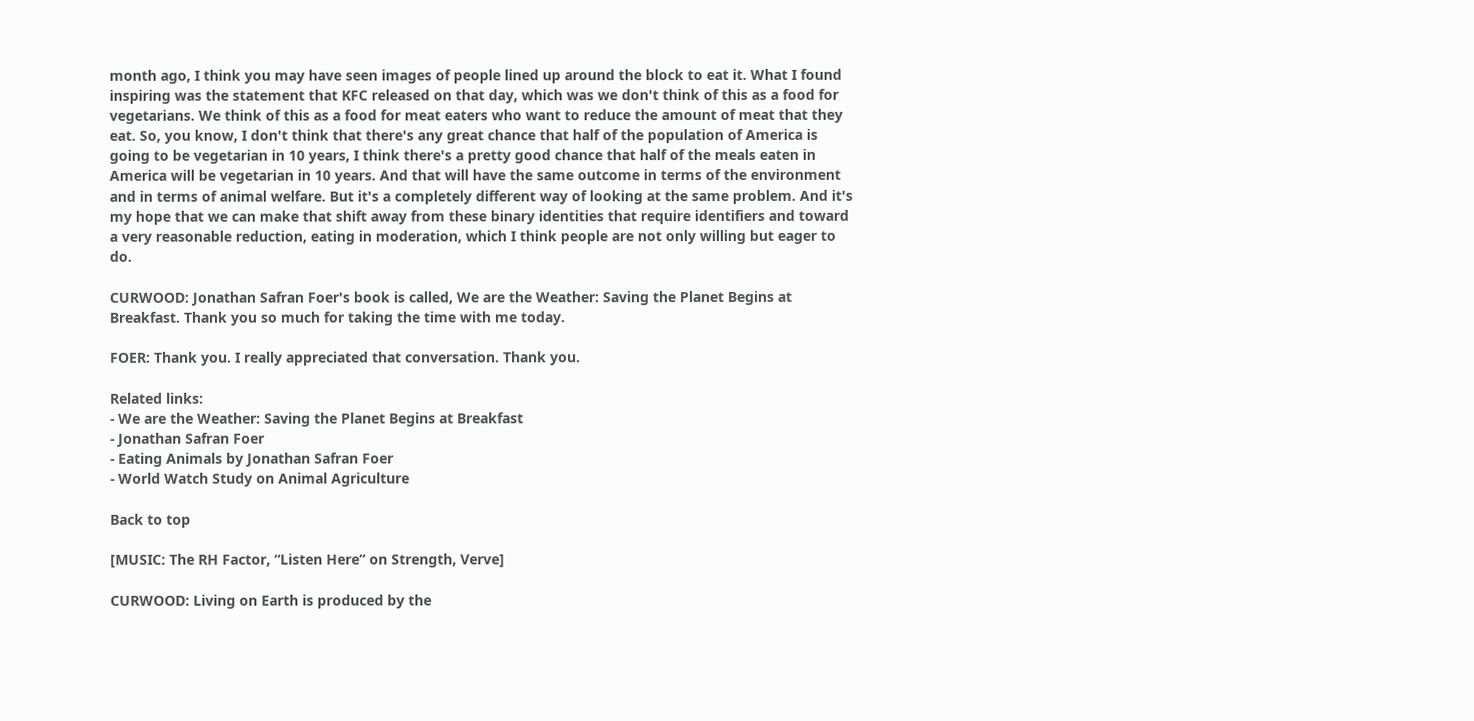month ago, I think you may have seen images of people lined up around the block to eat it. What I found inspiring was the statement that KFC released on that day, which was we don't think of this as a food for vegetarians. We think of this as a food for meat eaters who want to reduce the amount of meat that they eat. So, you know, I don't think that there's any great chance that half of the population of America is going to be vegetarian in 10 years, I think there's a pretty good chance that half of the meals eaten in America will be vegetarian in 10 years. And that will have the same outcome in terms of the environment and in terms of animal welfare. But it's a completely different way of looking at the same problem. And it's my hope that we can make that shift away from these binary identities that require identifiers and toward a very reasonable reduction, eating in moderation, which I think people are not only willing but eager to do.

CURWOOD: Jonathan Safran Foer's book is called, We are the Weather: Saving the Planet Begins at Breakfast. Thank you so much for taking the time with me today.

FOER: Thank you. I really appreciated that conversation. Thank you.

Related links:
- We are the Weather: Saving the Planet Begins at Breakfast
- Jonathan Safran Foer
- Eating Animals by Jonathan Safran Foer
- World Watch Study on Animal Agriculture

Back to top

[MUSIC: The RH Factor, “Listen Here” on Strength, Verve]

CURWOOD: Living on Earth is produced by the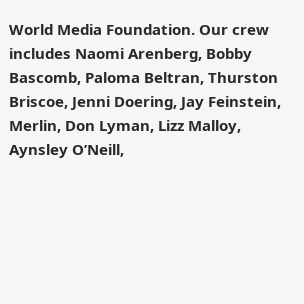World Media Foundation. Our crew includes Naomi Arenberg, Bobby Bascomb, Paloma Beltran, Thurston Briscoe, Jenni Doering, Jay Feinstein, Merlin, Don Lyman, Lizz Malloy, Aynsley O’Neill,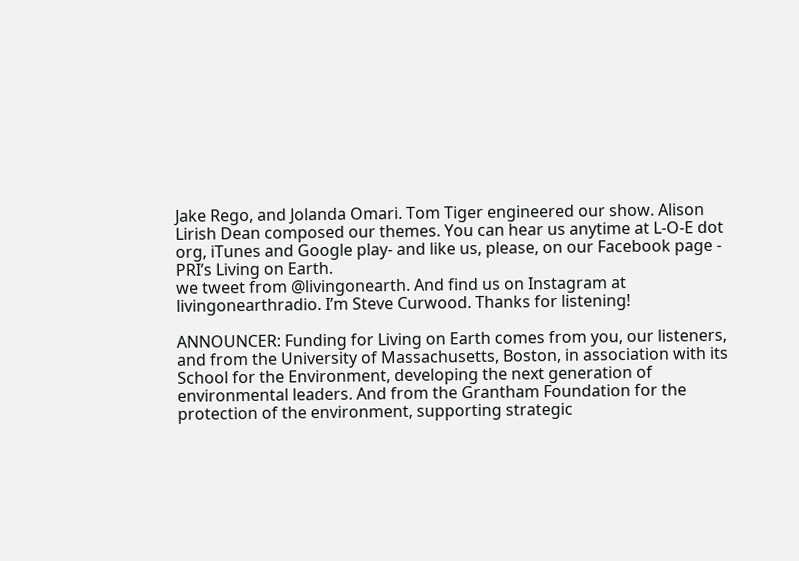Jake Rego, and Jolanda Omari. Tom Tiger engineered our show. Alison Lirish Dean composed our themes. You can hear us anytime at L-O-E dot org, iTunes and Google play- and like us, please, on our Facebook page - PRI’s Living on Earth.
we tweet from @livingonearth. And find us on Instagram at livingonearthradio. I’m Steve Curwood. Thanks for listening!

ANNOUNCER: Funding for Living on Earth comes from you, our listeners, and from the University of Massachusetts, Boston, in association with its School for the Environment, developing the next generation of environmental leaders. And from the Grantham Foundation for the protection of the environment, supporting strategic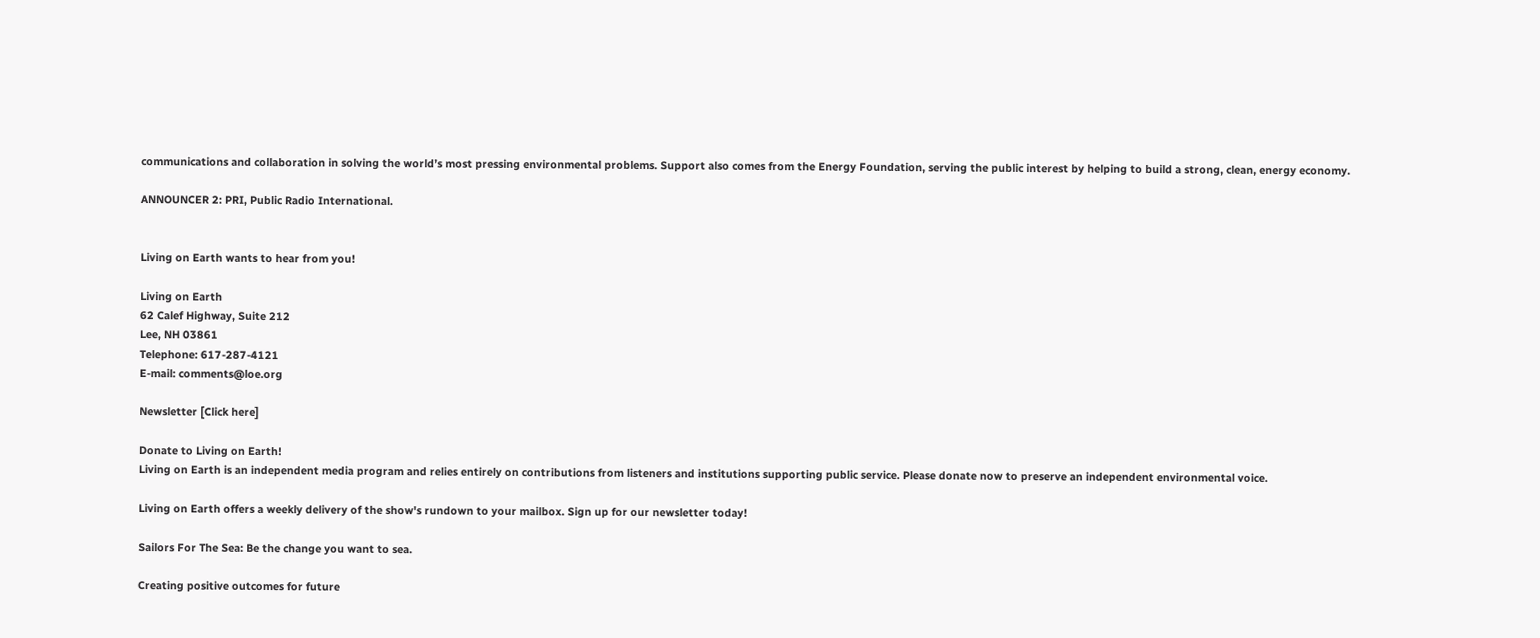communications and collaboration in solving the world’s most pressing environmental problems. Support also comes from the Energy Foundation, serving the public interest by helping to build a strong, clean, energy economy.

ANNOUNCER 2: PRI, Public Radio International.


Living on Earth wants to hear from you!

Living on Earth
62 Calef Highway, Suite 212
Lee, NH 03861
Telephone: 617-287-4121
E-mail: comments@loe.org

Newsletter [Click here]

Donate to Living on Earth!
Living on Earth is an independent media program and relies entirely on contributions from listeners and institutions supporting public service. Please donate now to preserve an independent environmental voice.

Living on Earth offers a weekly delivery of the show's rundown to your mailbox. Sign up for our newsletter today!

Sailors For The Sea: Be the change you want to sea.

Creating positive outcomes for future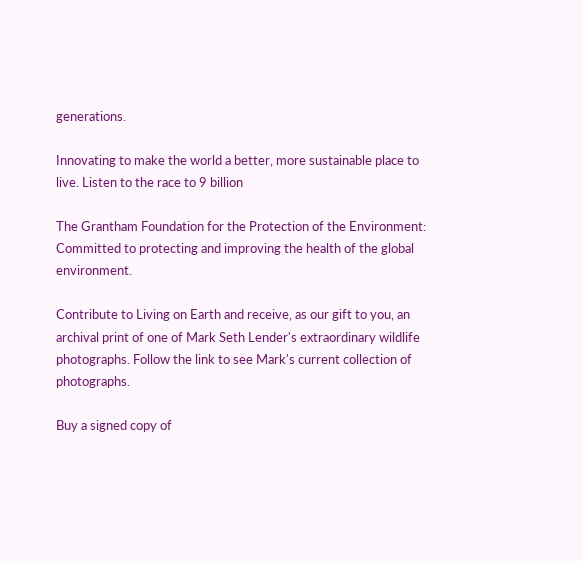generations.

Innovating to make the world a better, more sustainable place to live. Listen to the race to 9 billion

The Grantham Foundation for the Protection of the Environment: Committed to protecting and improving the health of the global environment.

Contribute to Living on Earth and receive, as our gift to you, an archival print of one of Mark Seth Lender's extraordinary wildlife photographs. Follow the link to see Mark's current collection of photographs.

Buy a signed copy of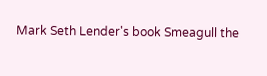Mark Seth Lender's book Smeagull the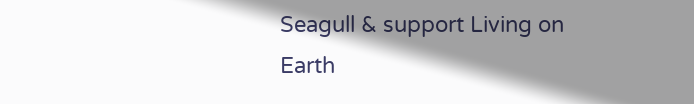Seagull & support Living on Earth